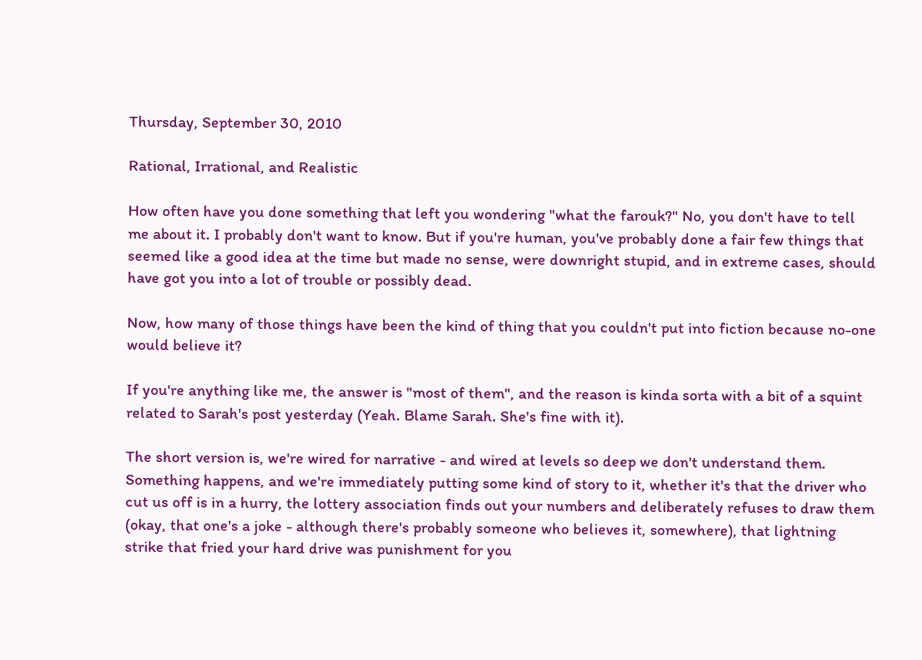Thursday, September 30, 2010

Rational, Irrational, and Realistic

How often have you done something that left you wondering "what the farouk?" No, you don't have to tell me about it. I probably don't want to know. But if you're human, you've probably done a fair few things that seemed like a good idea at the time but made no sense, were downright stupid, and in extreme cases, should have got you into a lot of trouble or possibly dead.

Now, how many of those things have been the kind of thing that you couldn't put into fiction because no-one would believe it?

If you're anything like me, the answer is "most of them", and the reason is kinda sorta with a bit of a squint related to Sarah's post yesterday (Yeah. Blame Sarah. She's fine with it).

The short version is, we're wired for narrative - and wired at levels so deep we don't understand them. Something happens, and we're immediately putting some kind of story to it, whether it's that the driver who cut us off is in a hurry, the lottery association finds out your numbers and deliberately refuses to draw them (okay, that one's a joke - although there's probably someone who believes it, somewhere), that lightning strike that fried your hard drive was punishment for you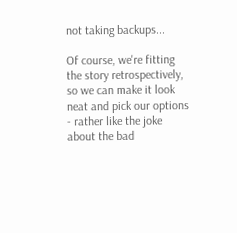not taking backups...

Of course, we're fitting the story retrospectively, so we can make it look neat and pick our options - rather like the joke about the bad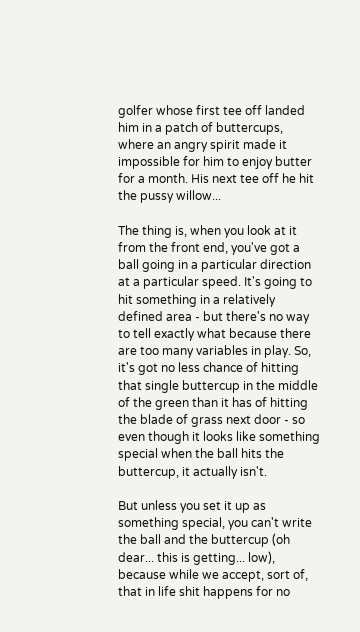golfer whose first tee off landed him in a patch of buttercups, where an angry spirit made it impossible for him to enjoy butter for a month. His next tee off he hit the pussy willow...

The thing is, when you look at it from the front end, you've got a ball going in a particular direction at a particular speed. It's going to hit something in a relatively defined area - but there's no way to tell exactly what because there are too many variables in play. So, it's got no less chance of hitting that single buttercup in the middle of the green than it has of hitting the blade of grass next door - so even though it looks like something special when the ball hits the buttercup, it actually isn't.

But unless you set it up as something special, you can't write the ball and the buttercup (oh dear... this is getting... low), because while we accept, sort of, that in life shit happens for no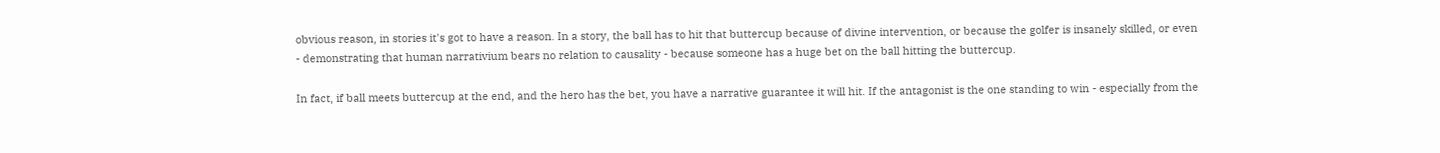obvious reason, in stories it's got to have a reason. In a story, the ball has to hit that buttercup because of divine intervention, or because the golfer is insanely skilled, or even - demonstrating that human narrativium bears no relation to causality - because someone has a huge bet on the ball hitting the buttercup.

In fact, if ball meets buttercup at the end, and the hero has the bet, you have a narrative guarantee it will hit. If the antagonist is the one standing to win - especially from the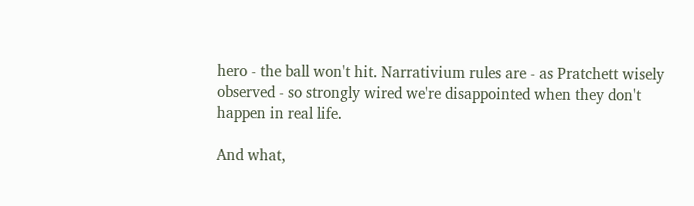hero - the ball won't hit. Narrativium rules are - as Pratchett wisely observed - so strongly wired we're disappointed when they don't happen in real life.

And what,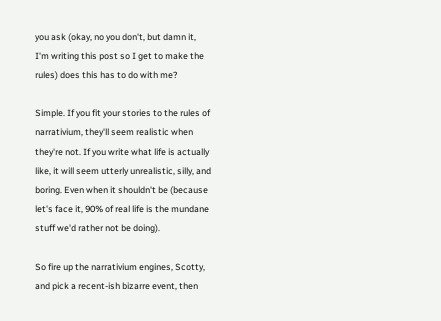you ask (okay, no you don't, but damn it, I'm writing this post so I get to make the rules) does this has to do with me?

Simple. If you fit your stories to the rules of narrativium, they'll seem realistic when they're not. If you write what life is actually like, it will seem utterly unrealistic, silly, and boring. Even when it shouldn't be (because let's face it, 90% of real life is the mundane stuff we'd rather not be doing).

So fire up the narrativium engines, Scotty, and pick a recent-ish bizarre event, then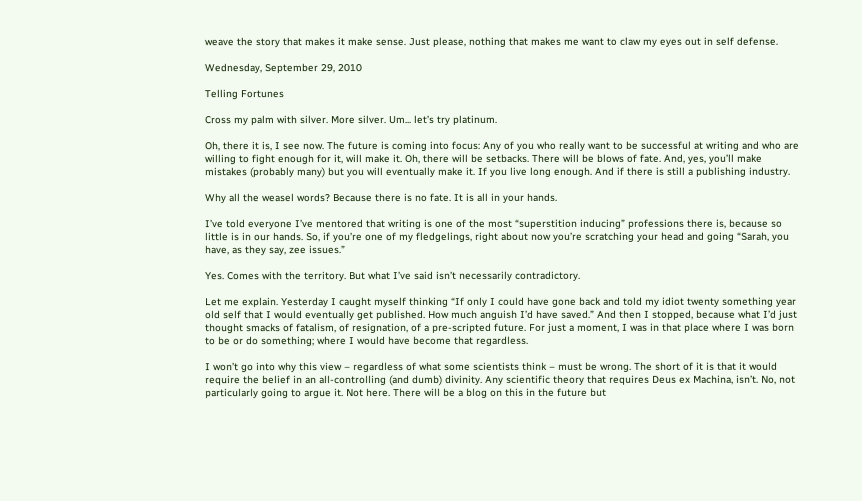weave the story that makes it make sense. Just please, nothing that makes me want to claw my eyes out in self defense.

Wednesday, September 29, 2010

Telling Fortunes

Cross my palm with silver. More silver. Um... let’s try platinum.

Oh, there it is, I see now. The future is coming into focus: Any of you who really want to be successful at writing and who are willing to fight enough for it, will make it. Oh, there will be setbacks. There will be blows of fate. And, yes, you’ll make mistakes (probably many) but you will eventually make it. If you live long enough. And if there is still a publishing industry.

Why all the weasel words? Because there is no fate. It is all in your hands.

I’ve told everyone I’ve mentored that writing is one of the most “superstition inducing” professions there is, because so little is in our hands. So, if you’re one of my fledgelings, right about now you’re scratching your head and going “Sarah, you have, as they say, zee issues.”

Yes. Comes with the territory. But what I’ve said isn’t necessarily contradictory.

Let me explain. Yesterday I caught myself thinking “If only I could have gone back and told my idiot twenty something year old self that I would eventually get published. How much anguish I’d have saved.” And then I stopped, because what I’d just thought smacks of fatalism, of resignation, of a pre-scripted future. For just a moment, I was in that place where I was born to be or do something; where I would have become that regardless.

I won’t go into why this view – regardless of what some scientists think – must be wrong. The short of it is that it would require the belief in an all-controlling (and dumb) divinity. Any scientific theory that requires Deus ex Machina, isn’t. No, not particularly going to argue it. Not here. There will be a blog on this in the future but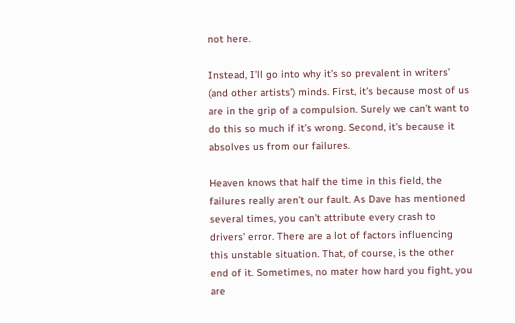not here.

Instead, I’ll go into why it’s so prevalent in writers’ (and other artists’) minds. First, it’s because most of us are in the grip of a compulsion. Surely we can’t want to do this so much if it’s wrong. Second, it’s because it absolves us from our failures.

Heaven knows that half the time in this field, the failures really aren’t our fault. As Dave has mentioned several times, you can’t attribute every crash to drivers’ error. There are a lot of factors influencing this unstable situation. That, of course, is the other end of it. Sometimes, no mater how hard you fight, you are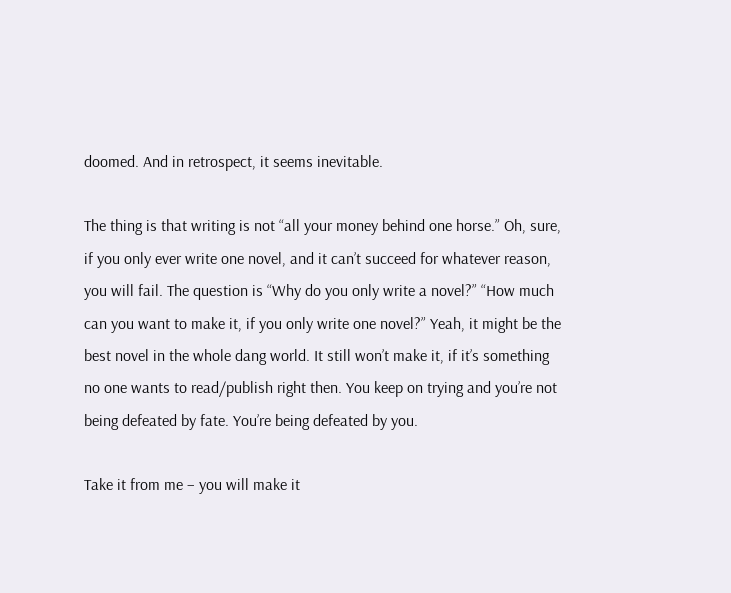doomed. And in retrospect, it seems inevitable.

The thing is that writing is not “all your money behind one horse.” Oh, sure, if you only ever write one novel, and it can’t succeed for whatever reason, you will fail. The question is “Why do you only write a novel?” “How much can you want to make it, if you only write one novel?” Yeah, it might be the best novel in the whole dang world. It still won’t make it, if it’s something no one wants to read/publish right then. You keep on trying and you’re not being defeated by fate. You’re being defeated by you.

Take it from me – you will make it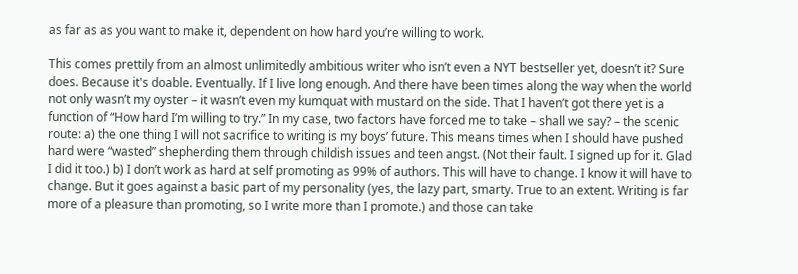as far as as you want to make it, dependent on how hard you’re willing to work.

This comes prettily from an almost unlimitedly ambitious writer who isn’t even a NYT bestseller yet, doesn’t it? Sure does. Because it's doable. Eventually. If I live long enough. And there have been times along the way when the world not only wasn’t my oyster – it wasn’t even my kumquat with mustard on the side. That I haven’t got there yet is a function of “How hard I’m willing to try.” In my case, two factors have forced me to take – shall we say? – the scenic route: a) the one thing I will not sacrifice to writing is my boys’ future. This means times when I should have pushed hard were “wasted” shepherding them through childish issues and teen angst. (Not their fault. I signed up for it. Glad I did it too.) b) I don’t work as hard at self promoting as 99% of authors. This will have to change. I know it will have to change. But it goes against a basic part of my personality (yes, the lazy part, smarty. True to an extent. Writing is far more of a pleasure than promoting, so I write more than I promote.) and those can take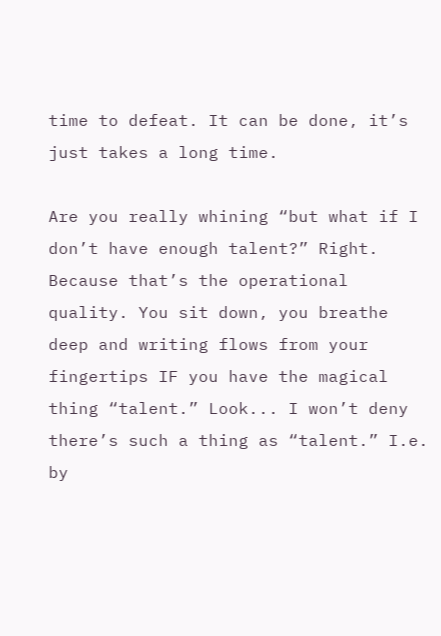time to defeat. It can be done, it’s just takes a long time.

Are you really whining “but what if I don’t have enough talent?” Right. Because that’s the operational quality. You sit down, you breathe deep and writing flows from your fingertips IF you have the magical thing “talent.” Look... I won’t deny there’s such a thing as “talent.” I.e. by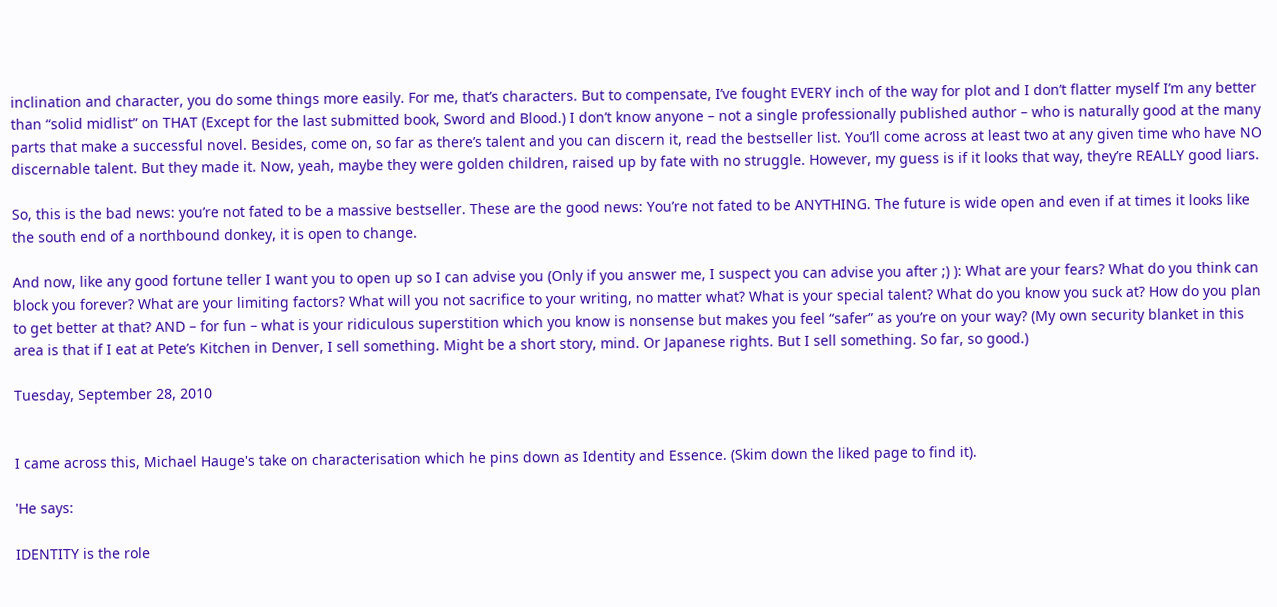inclination and character, you do some things more easily. For me, that’s characters. But to compensate, I’ve fought EVERY inch of the way for plot and I don’t flatter myself I’m any better than “solid midlist” on THAT (Except for the last submitted book, Sword and Blood.) I don’t know anyone – not a single professionally published author – who is naturally good at the many parts that make a successful novel. Besides, come on, so far as there’s talent and you can discern it, read the bestseller list. You’ll come across at least two at any given time who have NO discernable talent. But they made it. Now, yeah, maybe they were golden children, raised up by fate with no struggle. However, my guess is if it looks that way, they’re REALLY good liars.

So, this is the bad news: you’re not fated to be a massive bestseller. These are the good news: You’re not fated to be ANYTHING. The future is wide open and even if at times it looks like the south end of a northbound donkey, it is open to change.

And now, like any good fortune teller I want you to open up so I can advise you (Only if you answer me, I suspect you can advise you after ;) ): What are your fears? What do you think can block you forever? What are your limiting factors? What will you not sacrifice to your writing, no matter what? What is your special talent? What do you know you suck at? How do you plan to get better at that? AND – for fun – what is your ridiculous superstition which you know is nonsense but makes you feel “safer” as you’re on your way? (My own security blanket in this area is that if I eat at Pete’s Kitchen in Denver, I sell something. Might be a short story, mind. Or Japanese rights. But I sell something. So far, so good.)

Tuesday, September 28, 2010


I came across this, Michael Hauge's take on characterisation which he pins down as Identity and Essence. (Skim down the liked page to find it).

'He says:

IDENTITY is the role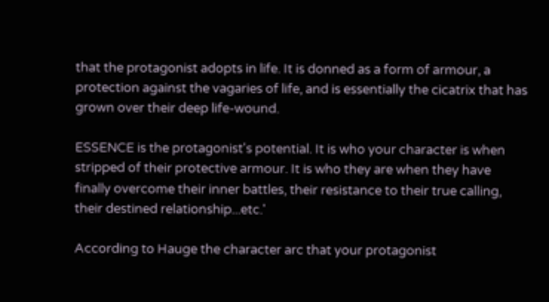that the protagonist adopts in life. It is donned as a form of armour, a protection against the vagaries of life, and is essentially the cicatrix that has grown over their deep life-wound.

ESSENCE is the protagonist's potential. It is who your character is when stripped of their protective armour. It is who they are when they have finally overcome their inner battles, their resistance to their true calling, their destined relationship...etc.'

According to Hauge the character arc that your protagonist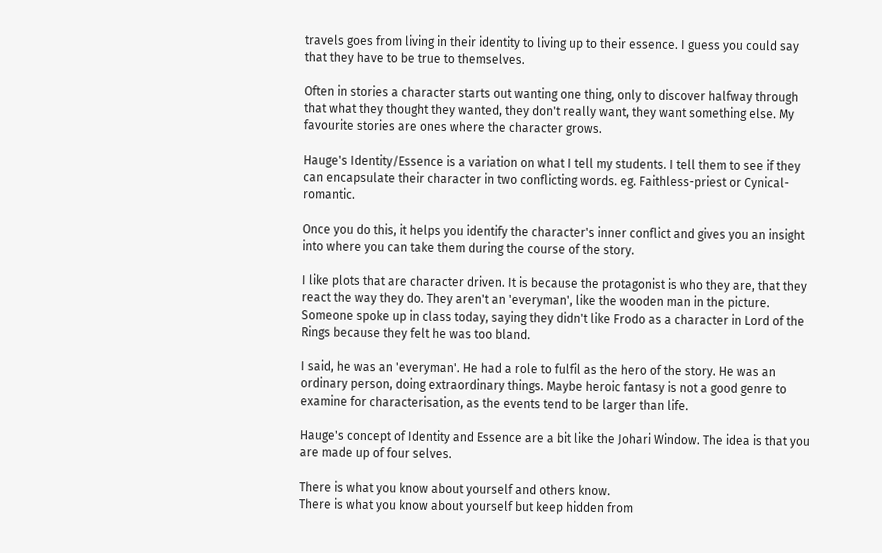travels goes from living in their identity to living up to their essence. I guess you could say that they have to be true to themselves.

Often in stories a character starts out wanting one thing, only to discover halfway through that what they thought they wanted, they don't really want, they want something else. My favourite stories are ones where the character grows.

Hauge's Identity/Essence is a variation on what I tell my students. I tell them to see if they can encapsulate their character in two conflicting words. eg. Faithless-priest or Cynical-romantic.

Once you do this, it helps you identify the character's inner conflict and gives you an insight into where you can take them during the course of the story.

I like plots that are character driven. It is because the protagonist is who they are, that they react the way they do. They aren't an 'everyman', like the wooden man in the picture. Someone spoke up in class today, saying they didn't like Frodo as a character in Lord of the Rings because they felt he was too bland.

I said, he was an 'everyman'. He had a role to fulfil as the hero of the story. He was an ordinary person, doing extraordinary things. Maybe heroic fantasy is not a good genre to examine for characterisation, as the events tend to be larger than life.

Hauge's concept of Identity and Essence are a bit like the Johari Window. The idea is that you are made up of four selves.

There is what you know about yourself and others know.
There is what you know about yourself but keep hidden from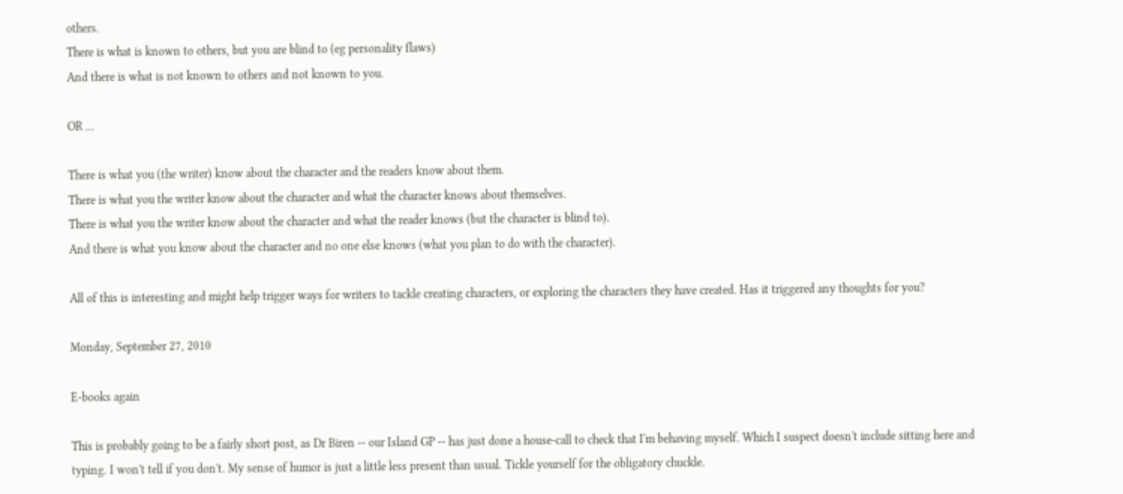others.
There is what is known to others, but you are blind to (eg personality flaws)
And there is what is not known to others and not known to you.

OR ...

There is what you (the writer) know about the character and the readers know about them.
There is what you the writer know about the character and what the character knows about themselves.
There is what you the writer know about the character and what the reader knows (but the character is blind to).
And there is what you know about the character and no one else knows (what you plan to do with the character).

All of this is interesting and might help trigger ways for writers to tackle creating characters, or exploring the characters they have created. Has it triggered any thoughts for you?

Monday, September 27, 2010

E-books again

This is probably going to be a fairly short post, as Dr Biren -- our Island GP -- has just done a house-call to check that I'm behaving myself. Which I suspect doesn't include sitting here and typing. I won't tell if you don't. My sense of humor is just a little less present than usual. Tickle yourself for the obligatory chuckle.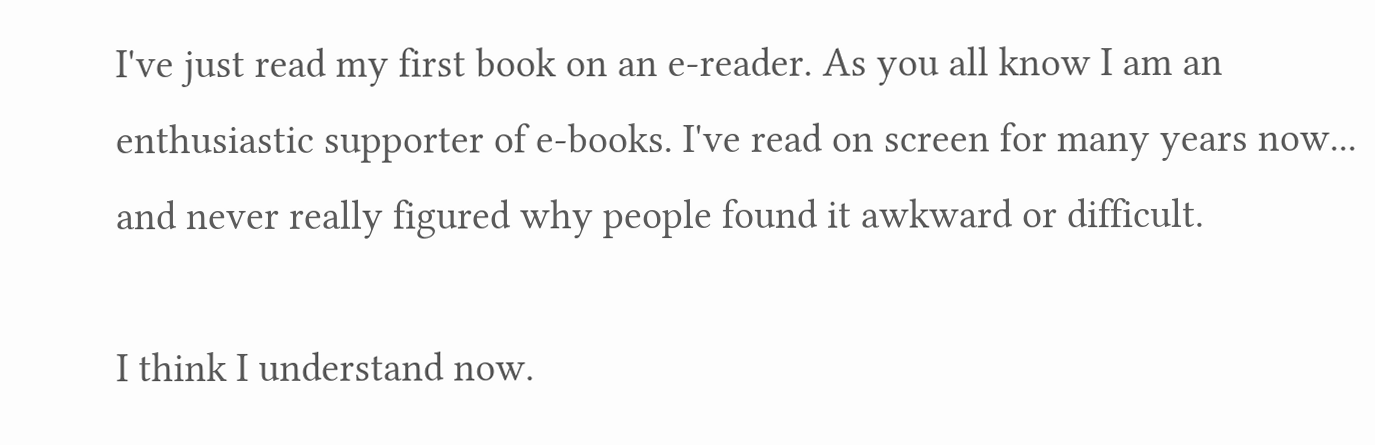I've just read my first book on an e-reader. As you all know I am an enthusiastic supporter of e-books. I've read on screen for many years now... and never really figured why people found it awkward or difficult.

I think I understand now.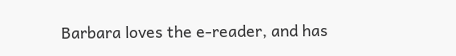Barbara loves the e-reader, and has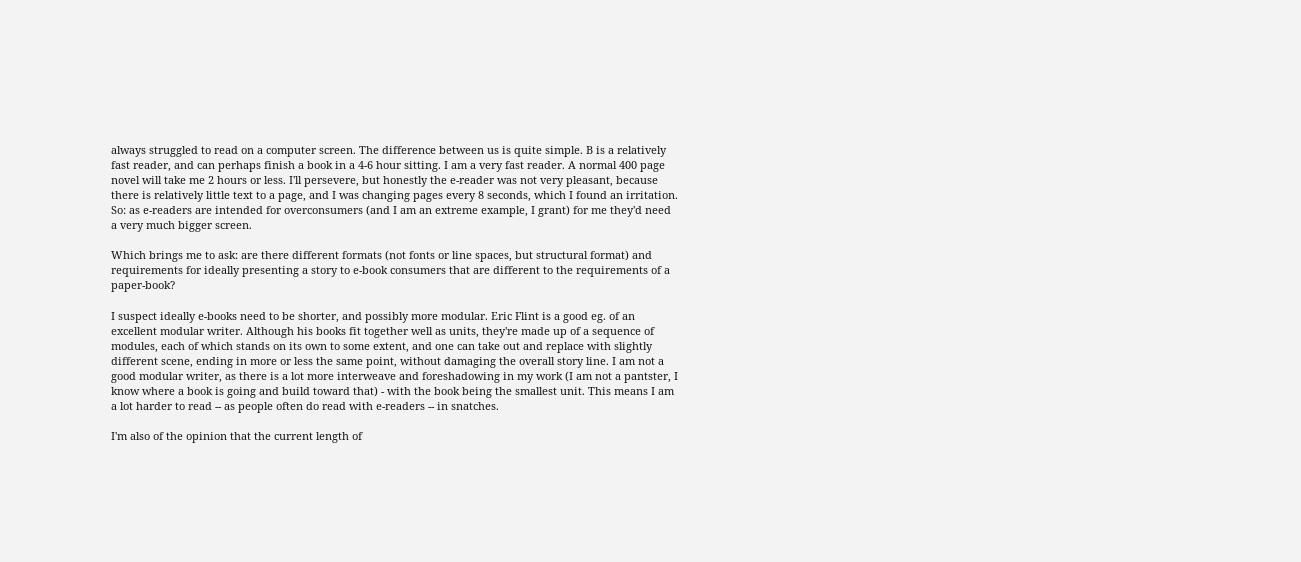always struggled to read on a computer screen. The difference between us is quite simple. B is a relatively fast reader, and can perhaps finish a book in a 4-6 hour sitting. I am a very fast reader. A normal 400 page novel will take me 2 hours or less. I'll persevere, but honestly the e-reader was not very pleasant, because there is relatively little text to a page, and I was changing pages every 8 seconds, which I found an irritation. So: as e-readers are intended for overconsumers (and I am an extreme example, I grant) for me they'd need a very much bigger screen.

Which brings me to ask: are there different formats (not fonts or line spaces, but structural format) and requirements for ideally presenting a story to e-book consumers that are different to the requirements of a paper-book?

I suspect ideally e-books need to be shorter, and possibly more modular. Eric Flint is a good eg. of an excellent modular writer. Although his books fit together well as units, they're made up of a sequence of modules, each of which stands on its own to some extent, and one can take out and replace with slightly different scene, ending in more or less the same point, without damaging the overall story line. I am not a good modular writer, as there is a lot more interweave and foreshadowing in my work (I am not a pantster, I know where a book is going and build toward that) - with the book being the smallest unit. This means I am a lot harder to read -- as people often do read with e-readers -- in snatches.

I'm also of the opinion that the current length of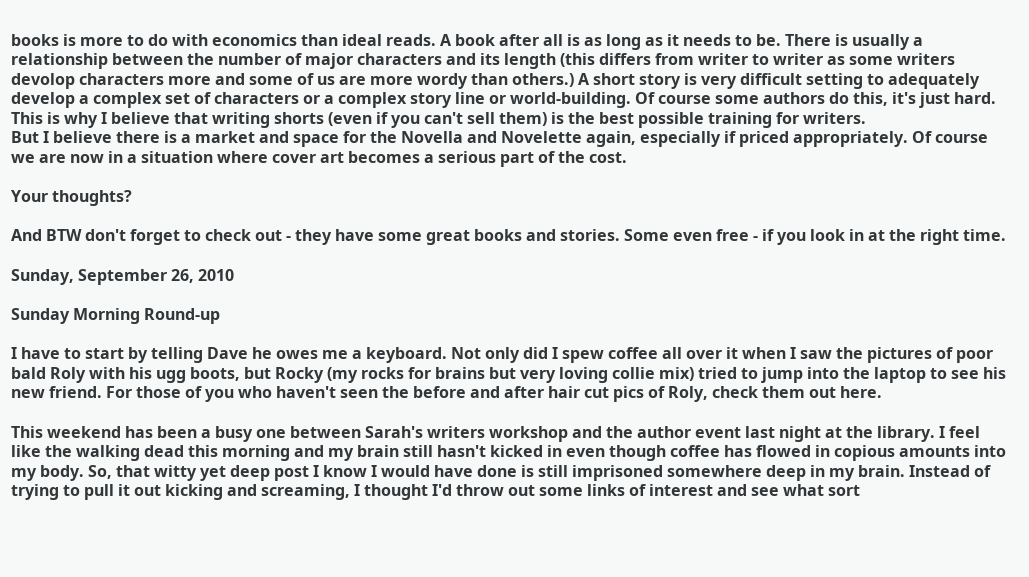books is more to do with economics than ideal reads. A book after all is as long as it needs to be. There is usually a relationship between the number of major characters and its length (this differs from writer to writer as some writers devolop characters more and some of us are more wordy than others.) A short story is very difficult setting to adequately develop a complex set of characters or a complex story line or world-building. Of course some authors do this, it's just hard. This is why I believe that writing shorts (even if you can't sell them) is the best possible training for writers.
But I believe there is a market and space for the Novella and Novelette again, especially if priced appropriately. Of course we are now in a situation where cover art becomes a serious part of the cost.

Your thoughts?

And BTW don't forget to check out - they have some great books and stories. Some even free - if you look in at the right time.

Sunday, September 26, 2010

Sunday Morning Round-up

I have to start by telling Dave he owes me a keyboard. Not only did I spew coffee all over it when I saw the pictures of poor bald Roly with his ugg boots, but Rocky (my rocks for brains but very loving collie mix) tried to jump into the laptop to see his new friend. For those of you who haven't seen the before and after hair cut pics of Roly, check them out here.

This weekend has been a busy one between Sarah's writers workshop and the author event last night at the library. I feel like the walking dead this morning and my brain still hasn't kicked in even though coffee has flowed in copious amounts into my body. So, that witty yet deep post I know I would have done is still imprisoned somewhere deep in my brain. Instead of trying to pull it out kicking and screaming, I thought I'd throw out some links of interest and see what sort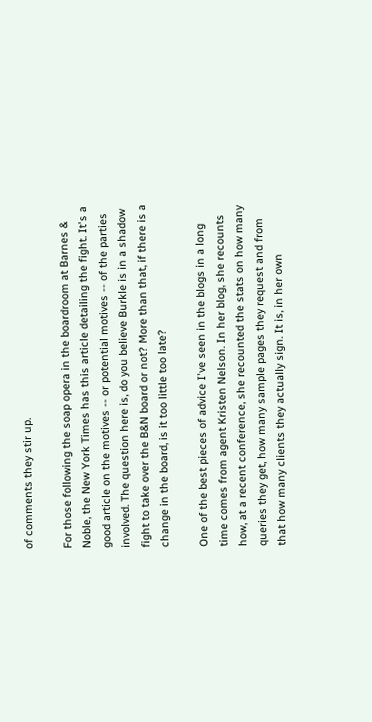of comments they stir up.

For those following the soap opera in the boardroom at Barnes & Noble, the New York Times has this article detailing the fight. It's a good article on the motives -- or potential motives -- of the parties involved. The question here is, do you believe Burkle is in a shadow fight to take over the B&N board or not? More than that, if there is a change in the board, is it too little too late?

One of the best pieces of advice I've seen in the blogs in a long time comes from agent Kristen Nelson. In her blog, she recounts how, at a recent conference, she recounted the stats on how many queries they get, how many sample pages they request and from that how many clients they actually sign. It is, in her own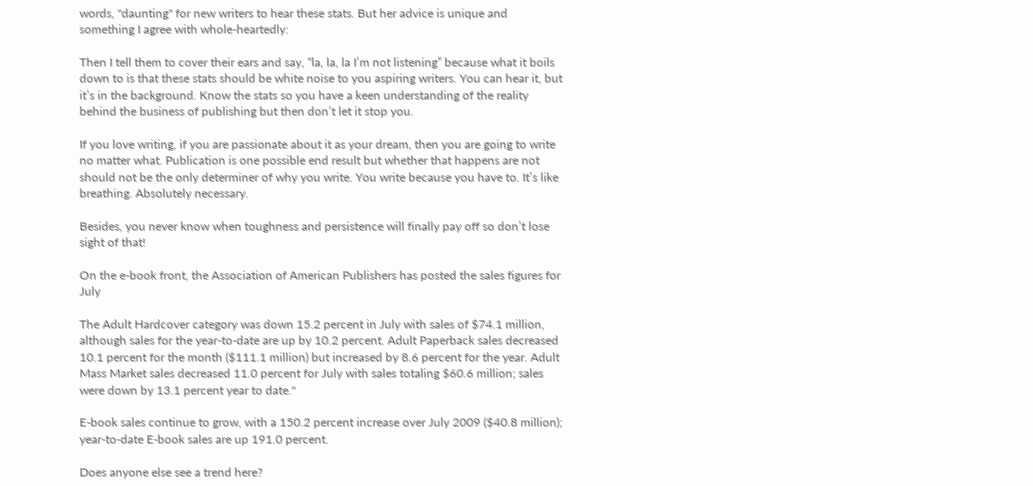words, "daunting" for new writers to hear these stats. But her advice is unique and something I agree with whole-heartedly:

Then I tell them to cover their ears and say, “la, la, la I’m not listening” because what it boils down to is that these stats should be white noise to you aspiring writers. You can hear it, but it’s in the background. Know the stats so you have a keen understanding of the reality behind the business of publishing but then don’t let it stop you.

If you love writing, if you are passionate about it as your dream, then you are going to write no matter what. Publication is one possible end result but whether that happens are not should not be the only determiner of why you write. You write because you have to. It’s like breathing. Absolutely necessary.

Besides, you never know when toughness and persistence will finally pay off so don’t lose sight of that!

On the e-book front, the Association of American Publishers has posted the sales figures for July

The Adult Hardcover category was down 15.2 percent in July with sales of $74.1 million, although sales for the year-to-date are up by 10.2 percent. Adult Paperback sales decreased 10.1 percent for the month ($111.1 million) but increased by 8.6 percent for the year. Adult Mass Market sales decreased 11.0 percent for July with sales totaling $60.6 million; sales were down by 13.1 percent year to date."

E-book sales continue to grow, with a 150.2 percent increase over July 2009 ($40.8 million); year-to-date E-book sales are up 191.0 percent.

Does anyone else see a trend here?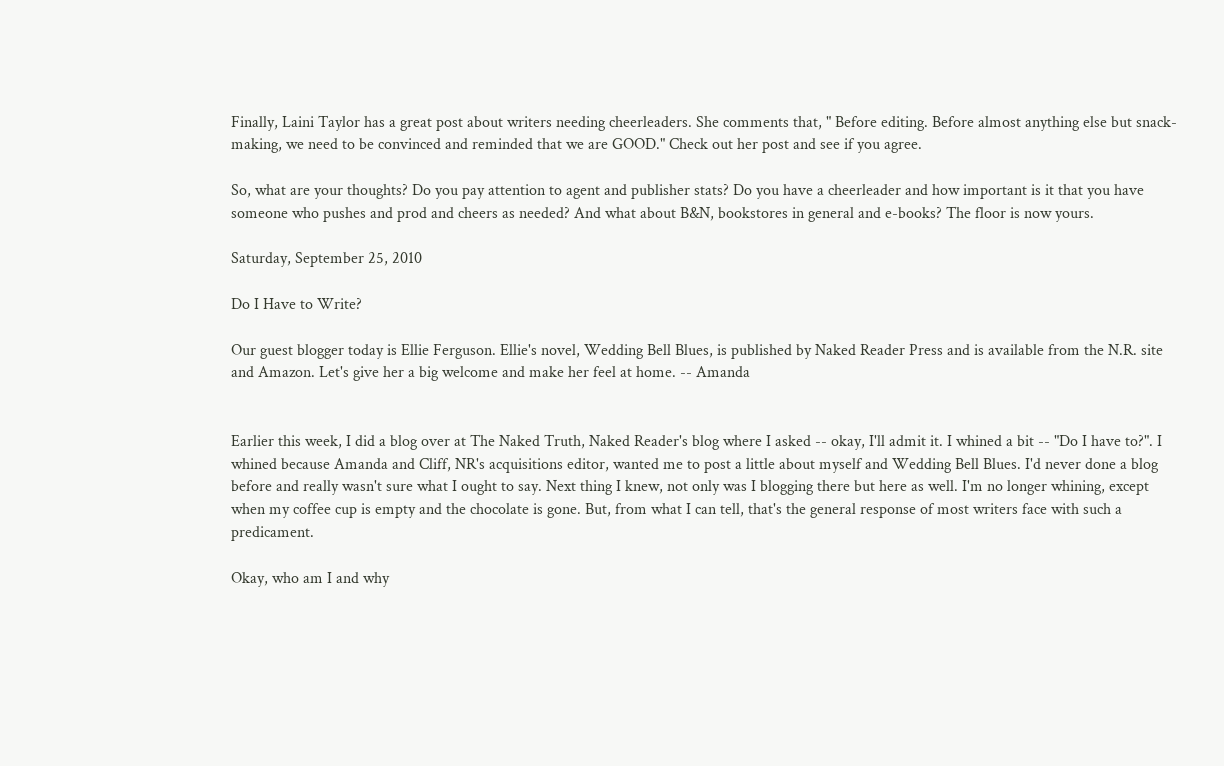Finally, Laini Taylor has a great post about writers needing cheerleaders. She comments that, " Before editing. Before almost anything else but snack-making, we need to be convinced and reminded that we are GOOD." Check out her post and see if you agree.

So, what are your thoughts? Do you pay attention to agent and publisher stats? Do you have a cheerleader and how important is it that you have someone who pushes and prod and cheers as needed? And what about B&N, bookstores in general and e-books? The floor is now yours.

Saturday, September 25, 2010

Do I Have to Write?

Our guest blogger today is Ellie Ferguson. Ellie's novel, Wedding Bell Blues, is published by Naked Reader Press and is available from the N.R. site and Amazon. Let's give her a big welcome and make her feel at home. -- Amanda


Earlier this week, I did a blog over at The Naked Truth, Naked Reader's blog where I asked -- okay, I'll admit it. I whined a bit -- "Do I have to?". I whined because Amanda and Cliff, NR's acquisitions editor, wanted me to post a little about myself and Wedding Bell Blues. I'd never done a blog before and really wasn't sure what I ought to say. Next thing I knew, not only was I blogging there but here as well. I'm no longer whining, except when my coffee cup is empty and the chocolate is gone. But, from what I can tell, that's the general response of most writers face with such a predicament.

Okay, who am I and why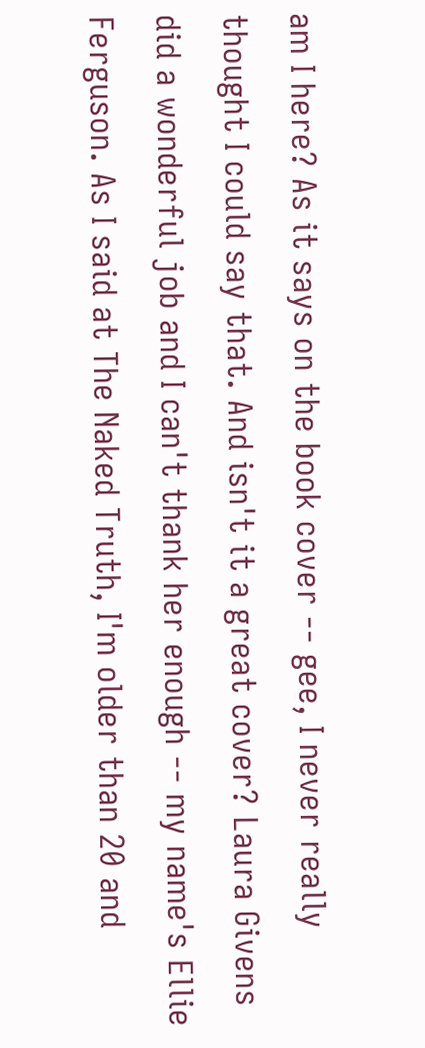am I here? As it says on the book cover -- gee, I never really thought I could say that. And isn't it a great cover? Laura Givens did a wonderful job and I can't thank her enough -- my name's Ellie Ferguson. As I said at The Naked Truth, I'm older than 20 and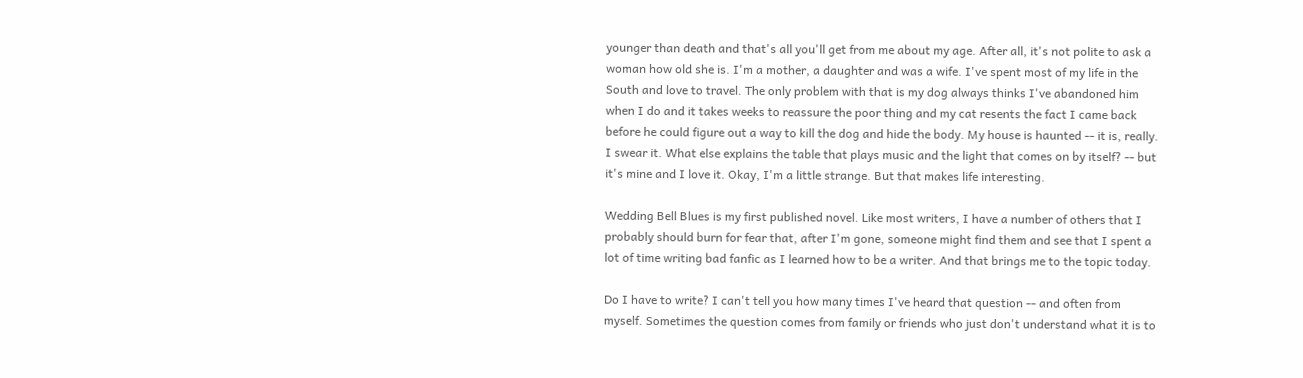younger than death and that's all you'll get from me about my age. After all, it's not polite to ask a woman how old she is. I'm a mother, a daughter and was a wife. I've spent most of my life in the South and love to travel. The only problem with that is my dog always thinks I've abandoned him when I do and it takes weeks to reassure the poor thing and my cat resents the fact I came back before he could figure out a way to kill the dog and hide the body. My house is haunted -- it is, really. I swear it. What else explains the table that plays music and the light that comes on by itself? -- but it's mine and I love it. Okay, I'm a little strange. But that makes life interesting.

Wedding Bell Blues is my first published novel. Like most writers, I have a number of others that I probably should burn for fear that, after I'm gone, someone might find them and see that I spent a lot of time writing bad fanfic as I learned how to be a writer. And that brings me to the topic today.

Do I have to write? I can't tell you how many times I've heard that question -- and often from myself. Sometimes the question comes from family or friends who just don't understand what it is to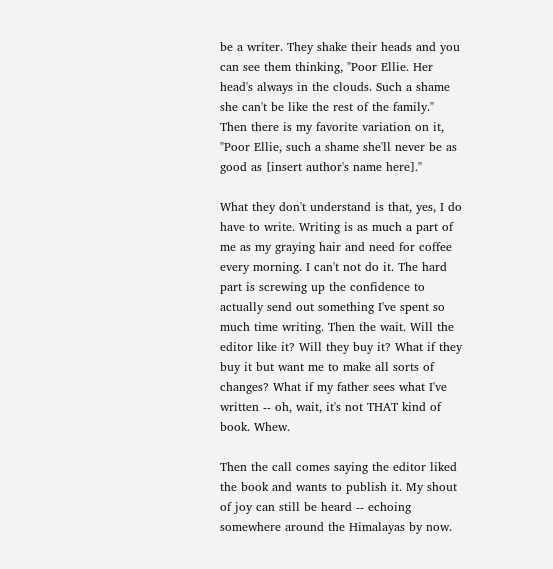be a writer. They shake their heads and you can see them thinking, "Poor Ellie. Her head's always in the clouds. Such a shame she can't be like the rest of the family." Then there is my favorite variation on it, "Poor Ellie, such a shame she'll never be as good as [insert author's name here]."

What they don't understand is that, yes, I do have to write. Writing is as much a part of me as my graying hair and need for coffee every morning. I can't not do it. The hard part is screwing up the confidence to actually send out something I've spent so much time writing. Then the wait. Will the editor like it? Will they buy it? What if they buy it but want me to make all sorts of changes? What if my father sees what I've written -- oh, wait, it's not THAT kind of book. Whew.

Then the call comes saying the editor liked the book and wants to publish it. My shout of joy can still be heard -- echoing somewhere around the Himalayas by now.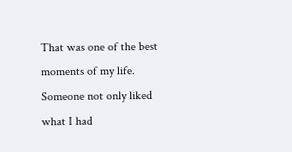That was one of the best moments of my life. Someone not only liked what I had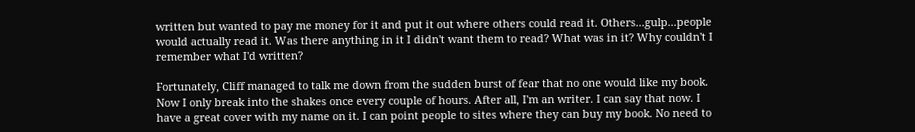written but wanted to pay me money for it and put it out where others could read it. Others...gulp...people would actually read it. Was there anything in it I didn't want them to read? What was in it? Why couldn't I remember what I'd written?

Fortunately, Cliff managed to talk me down from the sudden burst of fear that no one would like my book. Now I only break into the shakes once every couple of hours. After all, I'm an writer. I can say that now. I have a great cover with my name on it. I can point people to sites where they can buy my book. No need to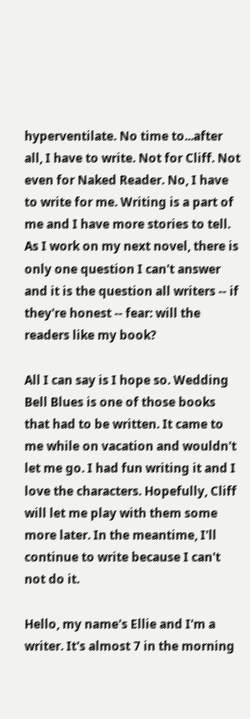hyperventilate. No time to...after all, I have to write. Not for Cliff. Not even for Naked Reader. No, I have to write for me. Writing is a part of me and I have more stories to tell. As I work on my next novel, there is only one question I can't answer and it is the question all writers -- if they're honest -- fear: will the readers like my book?

All I can say is I hope so. Wedding Bell Blues is one of those books that had to be written. It came to me while on vacation and wouldn't let me go. I had fun writing it and I love the characters. Hopefully, Cliff will let me play with them some more later. In the meantime, I'll continue to write because I can't not do it.

Hello, my name's Ellie and I'm a writer. It's almost 7 in the morning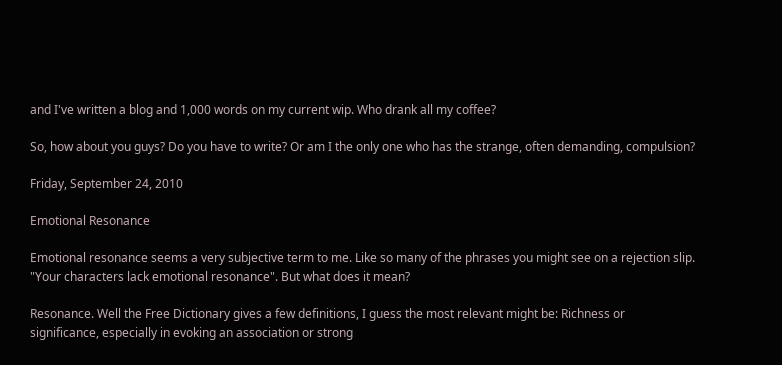and I've written a blog and 1,000 words on my current wip. Who drank all my coffee?

So, how about you guys? Do you have to write? Or am I the only one who has the strange, often demanding, compulsion?

Friday, September 24, 2010

Emotional Resonance

Emotional resonance seems a very subjective term to me. Like so many of the phrases you might see on a rejection slip. "Your characters lack emotional resonance". But what does it mean?

Resonance. Well the Free Dictionary gives a few definitions, I guess the most relevant might be: Richness or significance, especially in evoking an association or strong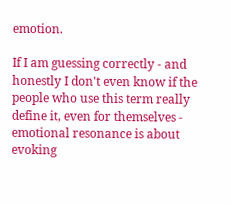emotion.

If I am guessing correctly - and honestly I don't even know if the people who use this term really define it, even for themselves - emotional resonance is about evoking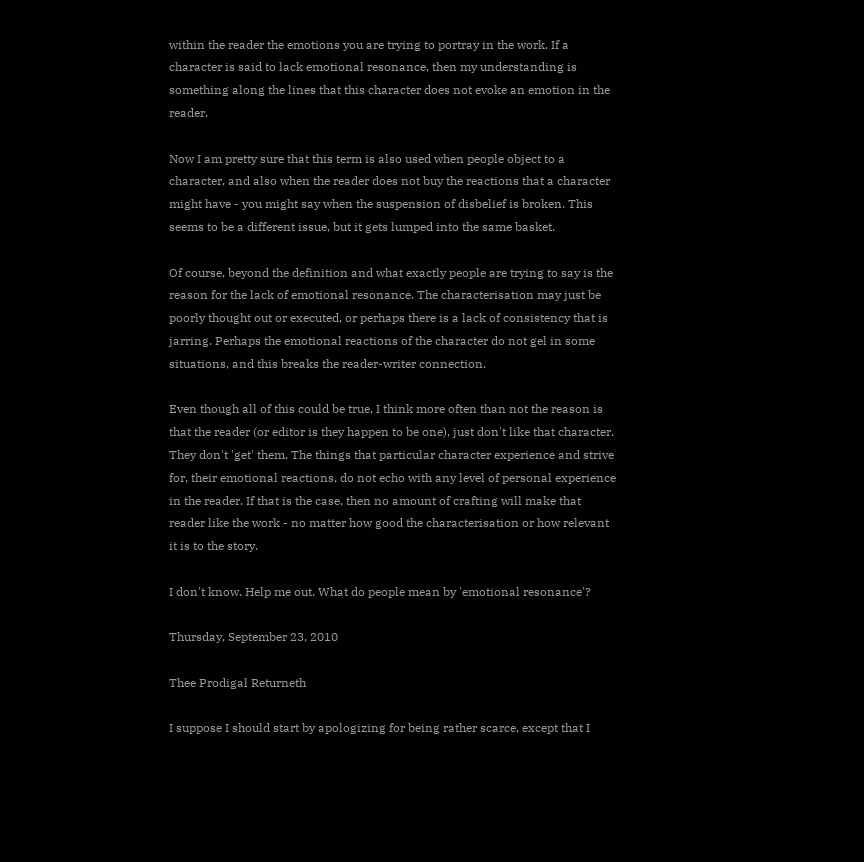within the reader the emotions you are trying to portray in the work. If a character is said to lack emotional resonance, then my understanding is something along the lines that this character does not evoke an emotion in the reader.

Now I am pretty sure that this term is also used when people object to a character, and also when the reader does not buy the reactions that a character might have - you might say when the suspension of disbelief is broken. This seems to be a different issue, but it gets lumped into the same basket.

Of course, beyond the definition and what exactly people are trying to say is the reason for the lack of emotional resonance. The characterisation may just be poorly thought out or executed, or perhaps there is a lack of consistency that is jarring. Perhaps the emotional reactions of the character do not gel in some situations, and this breaks the reader-writer connection.

Even though all of this could be true, I think more often than not the reason is that the reader (or editor is they happen to be one), just don't like that character. They don't 'get' them. The things that particular character experience and strive for, their emotional reactions, do not echo with any level of personal experience in the reader. If that is the case, then no amount of crafting will make that reader like the work - no matter how good the characterisation or how relevant it is to the story.

I don't know. Help me out. What do people mean by 'emotional resonance'?

Thursday, September 23, 2010

Thee Prodigal Returneth

I suppose I should start by apologizing for being rather scarce, except that I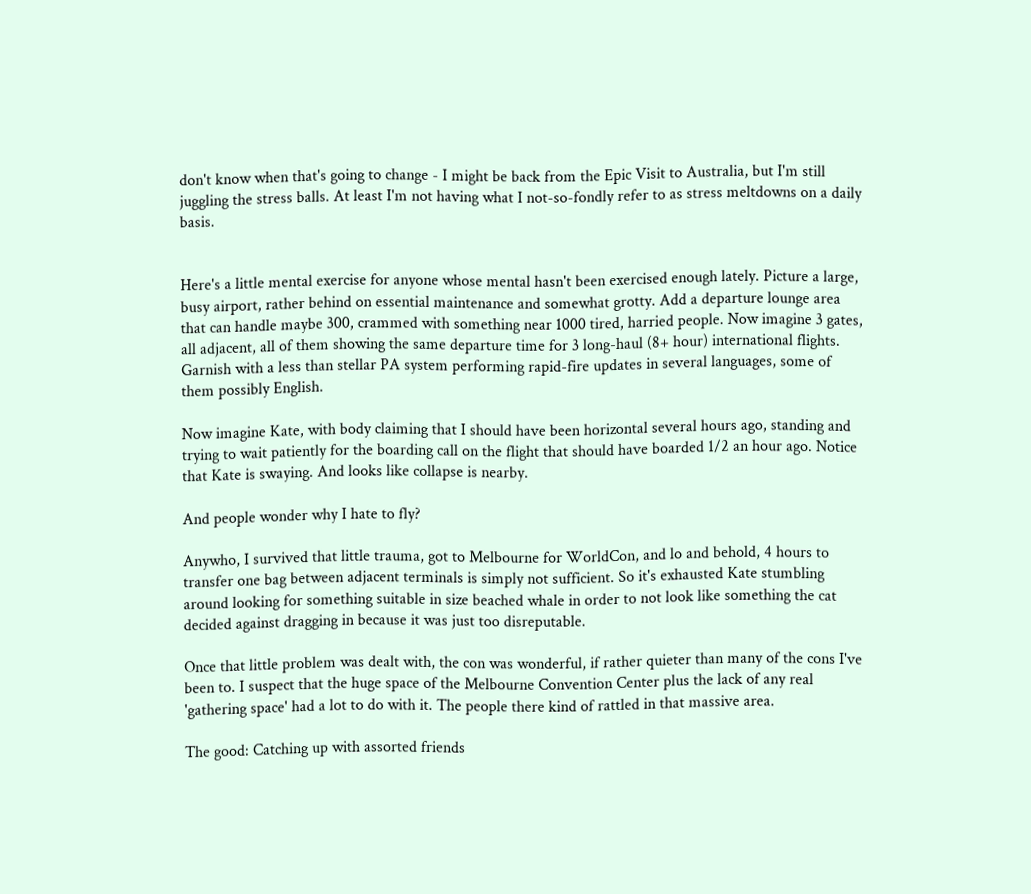don't know when that's going to change - I might be back from the Epic Visit to Australia, but I'm still juggling the stress balls. At least I'm not having what I not-so-fondly refer to as stress meltdowns on a daily basis.


Here's a little mental exercise for anyone whose mental hasn't been exercised enough lately. Picture a large, busy airport, rather behind on essential maintenance and somewhat grotty. Add a departure lounge area that can handle maybe 300, crammed with something near 1000 tired, harried people. Now imagine 3 gates, all adjacent, all of them showing the same departure time for 3 long-haul (8+ hour) international flights. Garnish with a less than stellar PA system performing rapid-fire updates in several languages, some of them possibly English.

Now imagine Kate, with body claiming that I should have been horizontal several hours ago, standing and trying to wait patiently for the boarding call on the flight that should have boarded 1/2 an hour ago. Notice that Kate is swaying. And looks like collapse is nearby.

And people wonder why I hate to fly?

Anywho, I survived that little trauma, got to Melbourne for WorldCon, and lo and behold, 4 hours to transfer one bag between adjacent terminals is simply not sufficient. So it's exhausted Kate stumbling around looking for something suitable in size beached whale in order to not look like something the cat decided against dragging in because it was just too disreputable.

Once that little problem was dealt with, the con was wonderful, if rather quieter than many of the cons I've been to. I suspect that the huge space of the Melbourne Convention Center plus the lack of any real 'gathering space' had a lot to do with it. The people there kind of rattled in that massive area.

The good: Catching up with assorted friends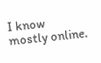I know mostly online.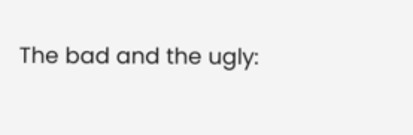The bad and the ugly: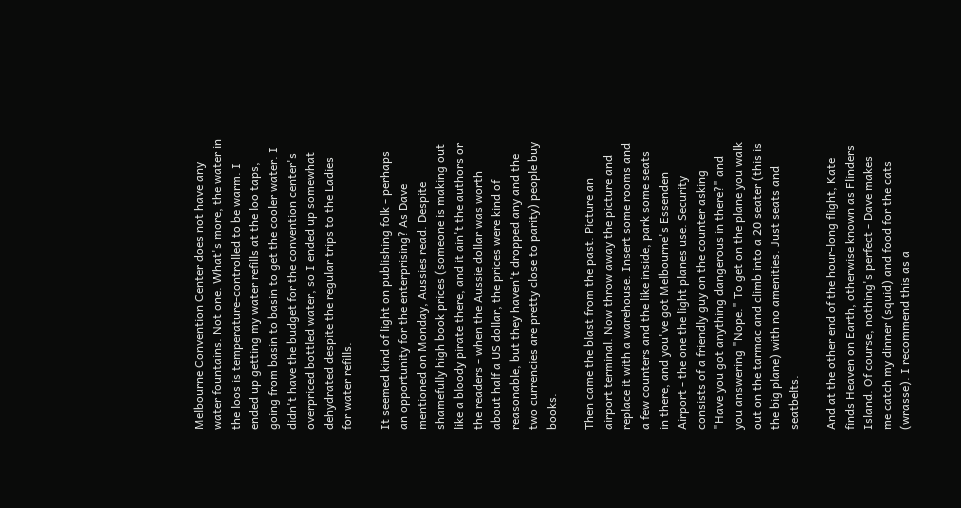Melbourne Convention Center does not have any water fountains. Not one. What's more, the water in the loos is temperature-controlled to be warm. I ended up getting my water refills at the loo taps, going from basin to basin to get the cooler water. I didn't have the budget for the convention center's overpriced bottled water, so I ended up somewhat dehydrated despite the regular trips to the Ladies for water refills.

It seemed kind of light on publishing folk - perhaps an opportunity for the enterprising? As Dave mentioned on Monday, Aussies read. Despite shamefully high book prices (someone is making out like a bloody pirate there, and it ain't the authors or the readers - when the Aussie dollar was worth about half a US dollar, the prices were kind of reasonable, but they haven't dropped any and the two currencies are pretty close to parity) people buy books.

Then came the blast from the past. Picture an airport terminal. Now throw away the picture and replace it with a warehouse. Insert some rooms and a few counters and the like inside, park some seats in there, and you've got Melbourne's Essenden Airport - the one the light planes use. Security consists of a friendly guy on the counter asking "Have you got anything dangerous in there?" and you answering "Nope." To get on the plane you walk out on the tarmac and climb into a 20 seater (this is the big plane) with no amenities. Just seats and seatbelts.

And at the other end of the hour-long flight, Kate finds Heaven on Earth, otherwise known as Flinders Island. Of course, nothing's perfect - Dave makes me catch my dinner (squid) and food for the cats (wrasse). I recommend this as a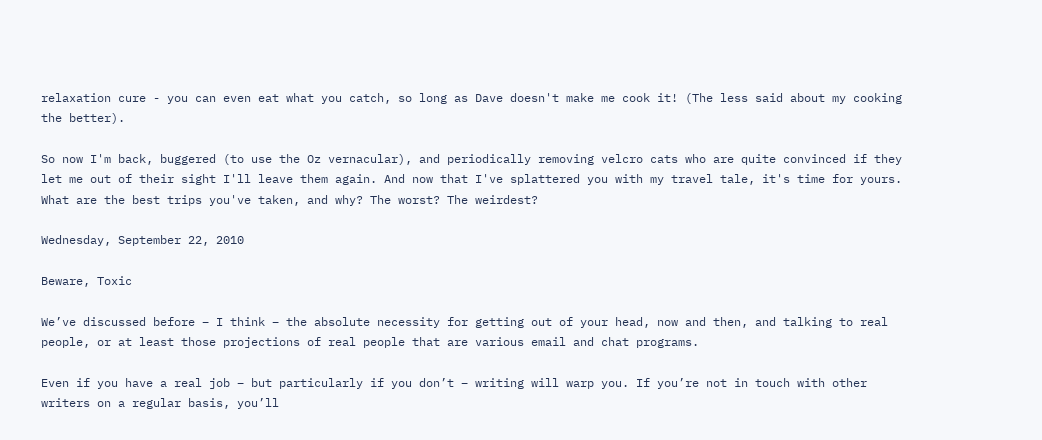relaxation cure - you can even eat what you catch, so long as Dave doesn't make me cook it! (The less said about my cooking the better).

So now I'm back, buggered (to use the Oz vernacular), and periodically removing velcro cats who are quite convinced if they let me out of their sight I'll leave them again. And now that I've splattered you with my travel tale, it's time for yours. What are the best trips you've taken, and why? The worst? The weirdest?

Wednesday, September 22, 2010

Beware, Toxic

We’ve discussed before – I think – the absolute necessity for getting out of your head, now and then, and talking to real people, or at least those projections of real people that are various email and chat programs.

Even if you have a real job – but particularly if you don’t – writing will warp you. If you’re not in touch with other writers on a regular basis, you’ll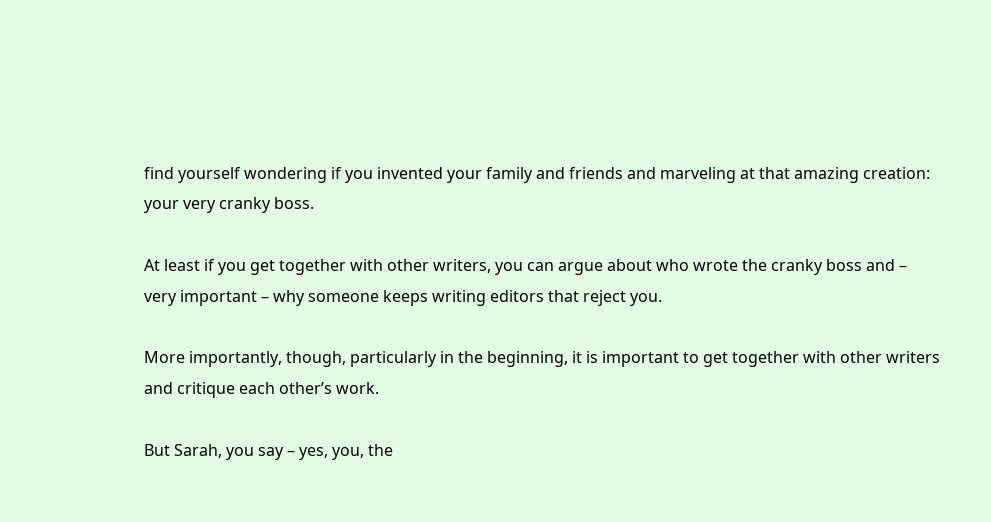find yourself wondering if you invented your family and friends and marveling at that amazing creation: your very cranky boss.

At least if you get together with other writers, you can argue about who wrote the cranky boss and – very important – why someone keeps writing editors that reject you.

More importantly, though, particularly in the beginning, it is important to get together with other writers and critique each other’s work.

But Sarah, you say – yes, you, the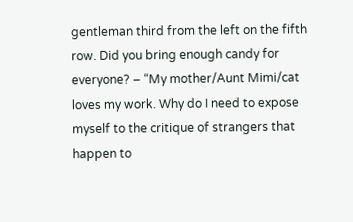gentleman third from the left on the fifth row. Did you bring enough candy for everyone? – “My mother/Aunt Mimi/cat loves my work. Why do I need to expose myself to the critique of strangers that happen to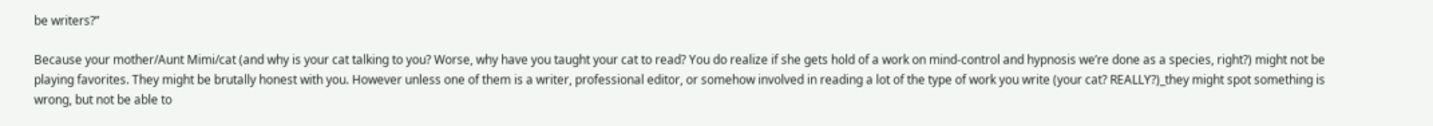be writers?”

Because your mother/Aunt Mimi/cat (and why is your cat talking to you? Worse, why have you taught your cat to read? You do realize if she gets hold of a work on mind-control and hypnosis we’re done as a species, right?) might not be playing favorites. They might be brutally honest with you. However unless one of them is a writer, professional editor, or somehow involved in reading a lot of the type of work you write (your cat? REALLY?)_they might spot something is wrong, but not be able to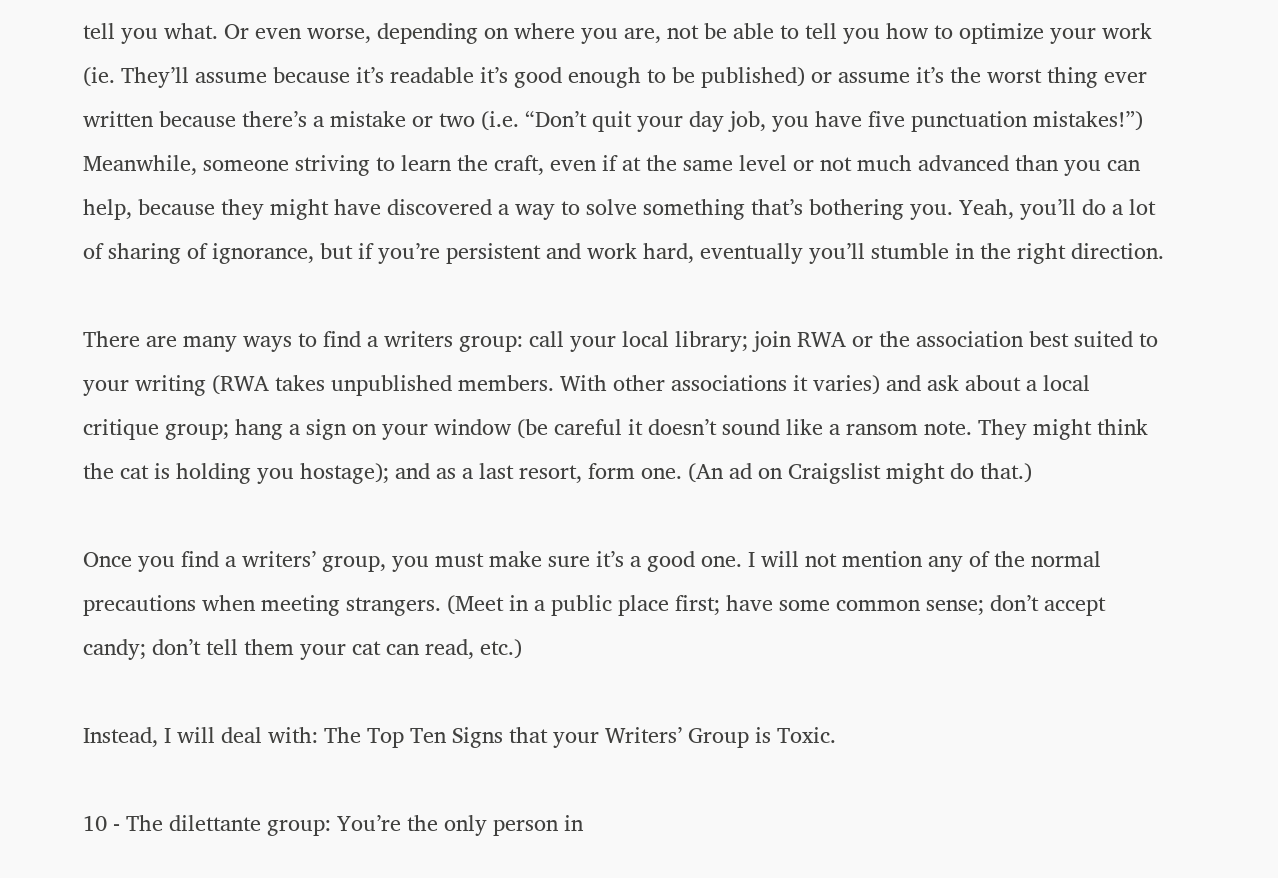tell you what. Or even worse, depending on where you are, not be able to tell you how to optimize your work (ie. They’ll assume because it’s readable it’s good enough to be published) or assume it’s the worst thing ever written because there’s a mistake or two (i.e. “Don’t quit your day job, you have five punctuation mistakes!”) Meanwhile, someone striving to learn the craft, even if at the same level or not much advanced than you can help, because they might have discovered a way to solve something that’s bothering you. Yeah, you’ll do a lot of sharing of ignorance, but if you’re persistent and work hard, eventually you’ll stumble in the right direction.

There are many ways to find a writers group: call your local library; join RWA or the association best suited to your writing (RWA takes unpublished members. With other associations it varies) and ask about a local critique group; hang a sign on your window (be careful it doesn’t sound like a ransom note. They might think the cat is holding you hostage); and as a last resort, form one. (An ad on Craigslist might do that.)

Once you find a writers’ group, you must make sure it’s a good one. I will not mention any of the normal precautions when meeting strangers. (Meet in a public place first; have some common sense; don’t accept candy; don’t tell them your cat can read, etc.)

Instead, I will deal with: The Top Ten Signs that your Writers’ Group is Toxic.

10 - The dilettante group: You’re the only person in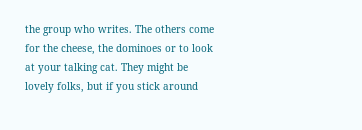the group who writes. The others come for the cheese, the dominoes or to look at your talking cat. They might be lovely folks, but if you stick around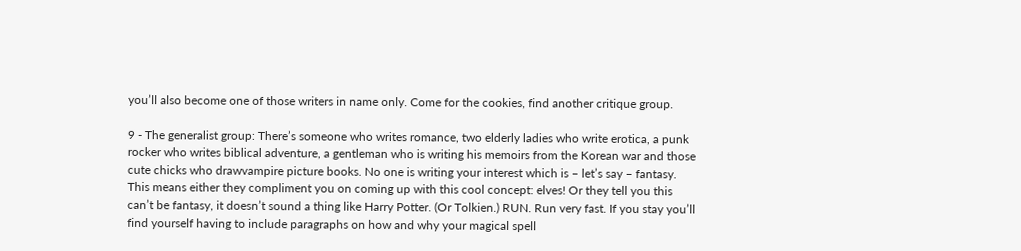you’ll also become one of those writers in name only. Come for the cookies, find another critique group.

9 - The generalist group: There’s someone who writes romance, two elderly ladies who write erotica, a punk rocker who writes biblical adventure, a gentleman who is writing his memoirs from the Korean war and those cute chicks who drawvampire picture books. No one is writing your interest which is – let’s say – fantasy. This means either they compliment you on coming up with this cool concept: elves! Or they tell you this can’t be fantasy, it doesn’t sound a thing like Harry Potter. (Or Tolkien.) RUN. Run very fast. If you stay you’ll find yourself having to include paragraphs on how and why your magical spell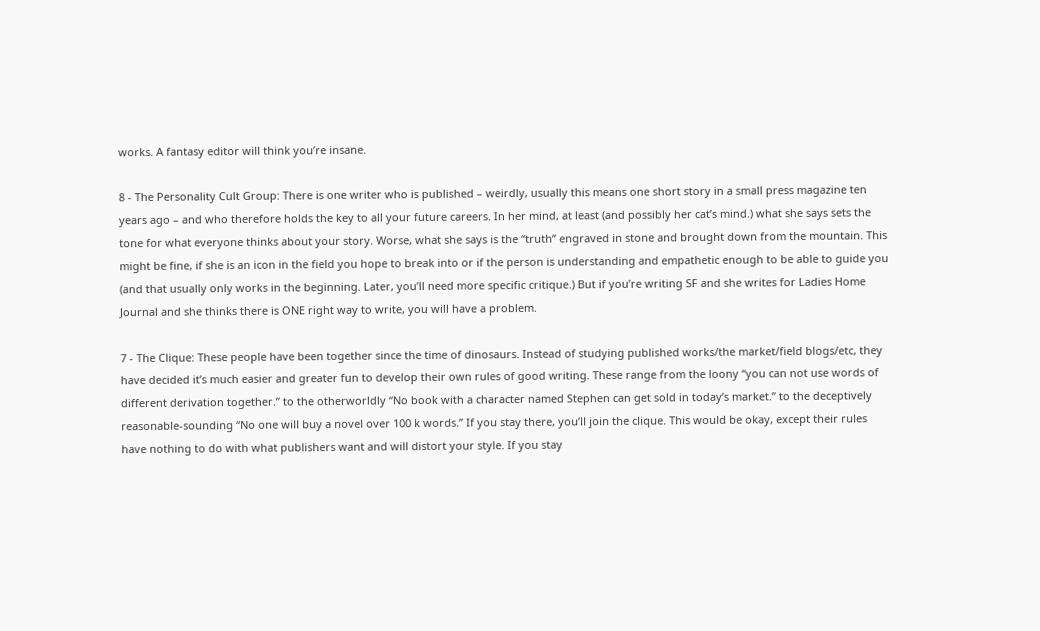works. A fantasy editor will think you’re insane.

8 - The Personality Cult Group: There is one writer who is published – weirdly, usually this means one short story in a small press magazine ten years ago – and who therefore holds the key to all your future careers. In her mind, at least (and possibly her cat’s mind.) what she says sets the tone for what everyone thinks about your story. Worse, what she says is the “truth” engraved in stone and brought down from the mountain. This might be fine, if she is an icon in the field you hope to break into or if the person is understanding and empathetic enough to be able to guide you (and that usually only works in the beginning. Later, you’ll need more specific critique.) But if you’re writing SF and she writes for Ladies Home Journal and she thinks there is ONE right way to write, you will have a problem.

7 - The Clique: These people have been together since the time of dinosaurs. Instead of studying published works/the market/field blogs/etc, they have decided it’s much easier and greater fun to develop their own rules of good writing. These range from the loony “you can not use words of different derivation together.” to the otherworldly “No book with a character named Stephen can get sold in today’s market.” to the deceptively reasonable-sounding “No one will buy a novel over 100 k words.” If you stay there, you’ll join the clique. This would be okay, except their rules have nothing to do with what publishers want and will distort your style. If you stay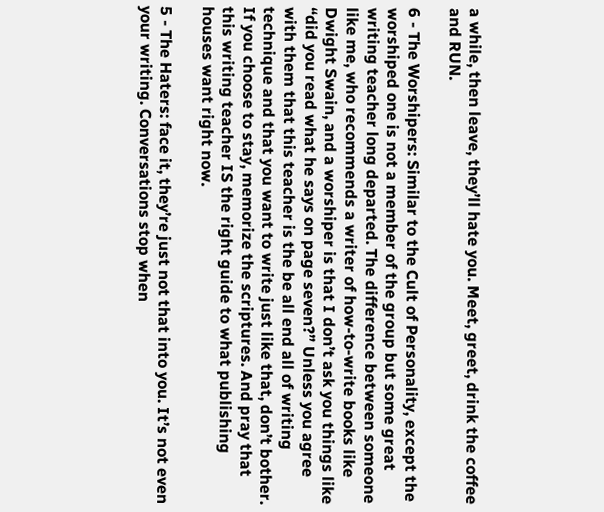a while, then leave, they’ll hate you. Meet, greet, drink the coffee and RUN.

6 - The Worshipers: Similar to the Cult of Personality, except the worshiped one is not a member of the group but some great writing teacher long departed. The difference between someone like me, who recommends a writer of how-to-write books like Dwight Swain, and a worshiper is that I don’t ask you things like “did you read what he says on page seven?” Unless you agree with them that this teacher is the be all end all of writing technique and that you want to write just like that, don’t bother. If you choose to stay, memorize the scriptures. And pray that this writing teacher IS the right guide to what publishing houses want right now.

5 - The Haters: face it, they’re just not that into you. It’s not even your writing. Conversations stop when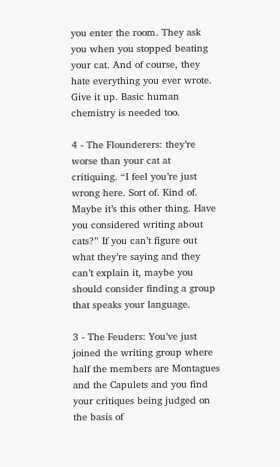you enter the room. They ask you when you stopped beating your cat. And of course, they hate everything you ever wrote. Give it up. Basic human chemistry is needed too.

4 - The Flounderers: they’re worse than your cat at critiquing. “I feel you’re just wrong here. Sort of. Kind of. Maybe it’s this other thing. Have you considered writing about cats?” If you can’t figure out what they’re saying and they can’t explain it, maybe you should consider finding a group that speaks your language.

3 - The Feuders: You’ve just joined the writing group where half the members are Montagues and the Capulets and you find your critiques being judged on the basis of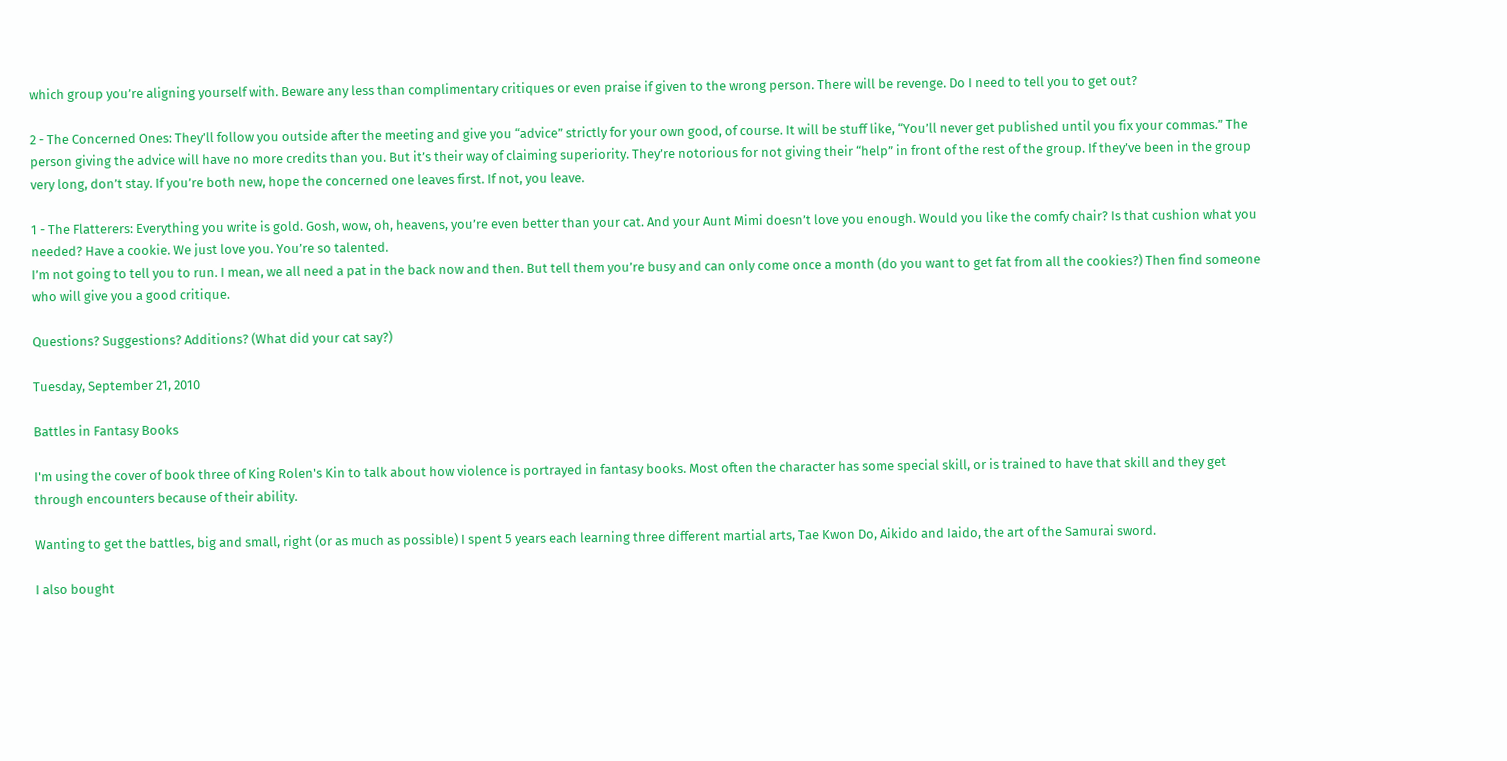which group you’re aligning yourself with. Beware any less than complimentary critiques or even praise if given to the wrong person. There will be revenge. Do I need to tell you to get out?

2 - The Concerned Ones: They’ll follow you outside after the meeting and give you “advice” strictly for your own good, of course. It will be stuff like, “You’ll never get published until you fix your commas.” The person giving the advice will have no more credits than you. But it’s their way of claiming superiority. They’re notorious for not giving their “help” in front of the rest of the group. If they’ve been in the group very long, don’t stay. If you’re both new, hope the concerned one leaves first. If not, you leave.

1 - The Flatterers: Everything you write is gold. Gosh, wow, oh, heavens, you’re even better than your cat. And your Aunt Mimi doesn’t love you enough. Would you like the comfy chair? Is that cushion what you needed? Have a cookie. We just love you. You’re so talented.
I’m not going to tell you to run. I mean, we all need a pat in the back now and then. But tell them you’re busy and can only come once a month (do you want to get fat from all the cookies?) Then find someone who will give you a good critique.

Questions? Suggestions? Additions? (What did your cat say?)

Tuesday, September 21, 2010

Battles in Fantasy Books

I'm using the cover of book three of King Rolen's Kin to talk about how violence is portrayed in fantasy books. Most often the character has some special skill, or is trained to have that skill and they get through encounters because of their ability.

Wanting to get the battles, big and small, right (or as much as possible) I spent 5 years each learning three different martial arts, Tae Kwon Do, Aikido and Iaido, the art of the Samurai sword.

I also bought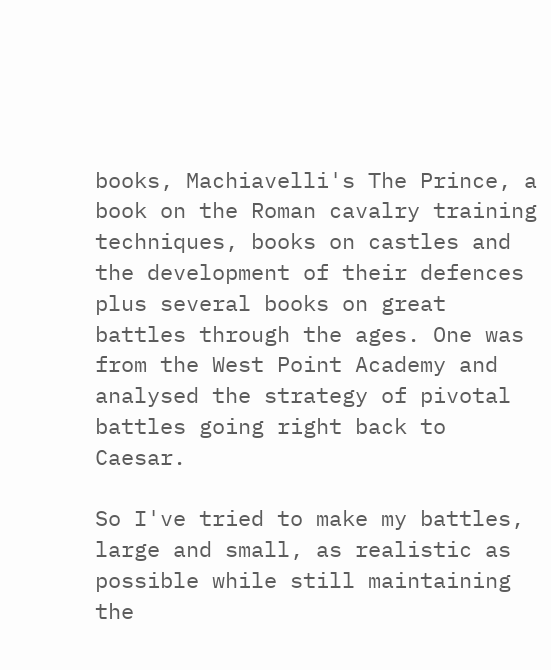books, Machiavelli's The Prince, a book on the Roman cavalry training techniques, books on castles and the development of their defences plus several books on great battles through the ages. One was from the West Point Academy and analysed the strategy of pivotal battles going right back to Caesar.

So I've tried to make my battles, large and small, as realistic as possible while still maintaining the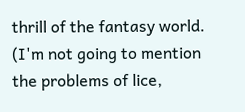thrill of the fantasy world. (I'm not going to mention the problems of lice,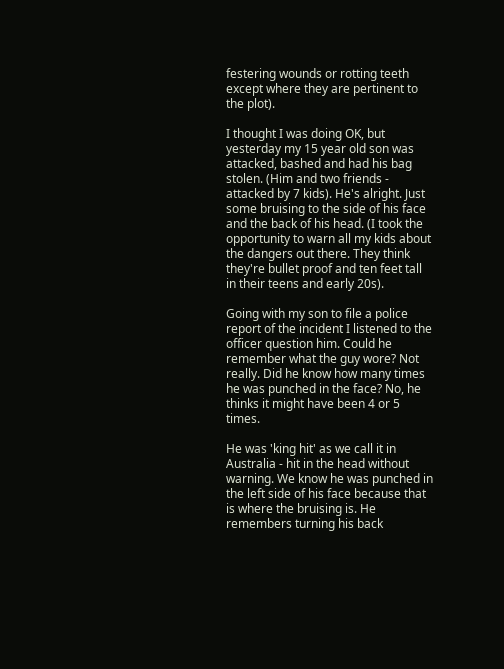festering wounds or rotting teeth except where they are pertinent to the plot).

I thought I was doing OK, but yesterday my 15 year old son was attacked, bashed and had his bag stolen. (Him and two friends - attacked by 7 kids). He's alright. Just some bruising to the side of his face and the back of his head. (I took the opportunity to warn all my kids about the dangers out there. They think they're bullet proof and ten feet tall in their teens and early 20s).

Going with my son to file a police report of the incident I listened to the officer question him. Could he remember what the guy wore? Not really. Did he know how many times he was punched in the face? No, he thinks it might have been 4 or 5 times.

He was 'king hit' as we call it in Australia - hit in the head without warning. We know he was punched in the left side of his face because that is where the bruising is. He remembers turning his back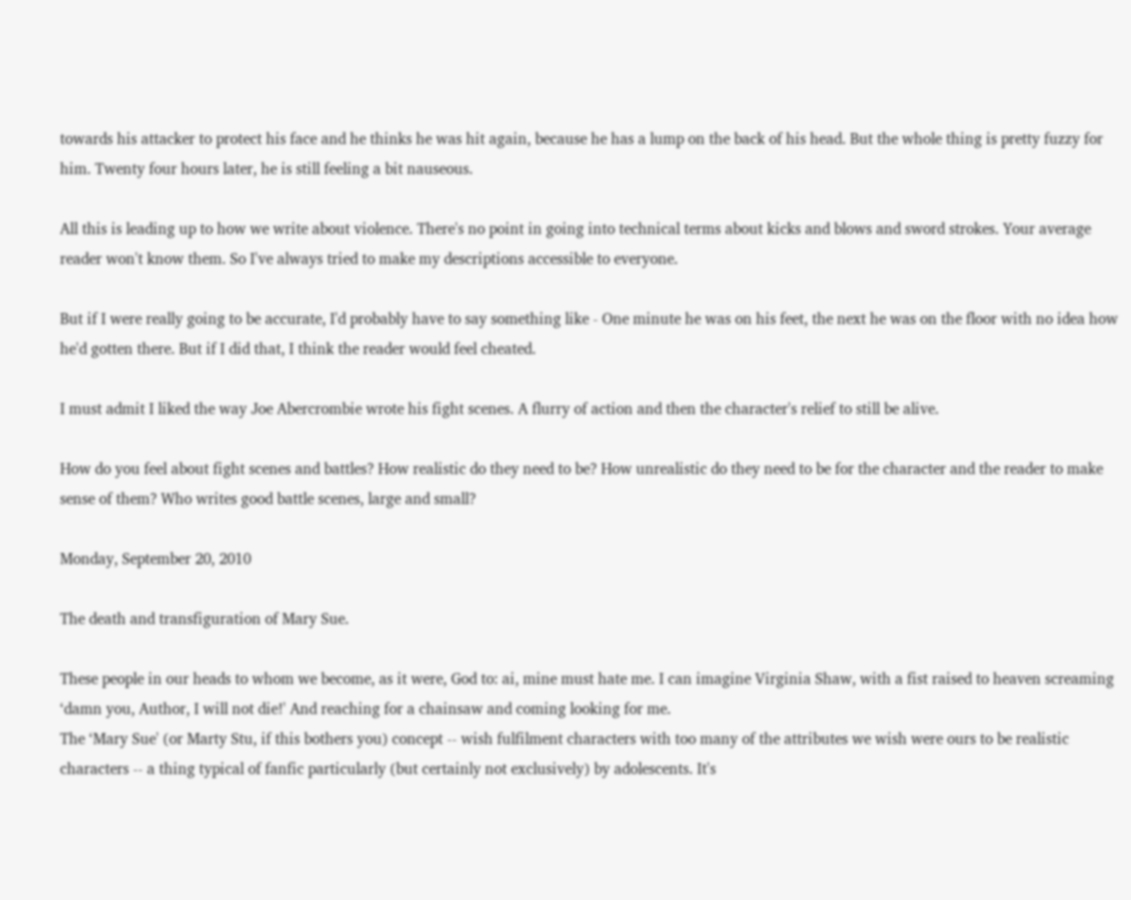towards his attacker to protect his face and he thinks he was hit again, because he has a lump on the back of his head. But the whole thing is pretty fuzzy for him. Twenty four hours later, he is still feeling a bit nauseous.

All this is leading up to how we write about violence. There's no point in going into technical terms about kicks and blows and sword strokes. Your average reader won't know them. So I've always tried to make my descriptions accessible to everyone.

But if I were really going to be accurate, I'd probably have to say something like - One minute he was on his feet, the next he was on the floor with no idea how he'd gotten there. But if I did that, I think the reader would feel cheated.

I must admit I liked the way Joe Abercrombie wrote his fight scenes. A flurry of action and then the character's relief to still be alive.

How do you feel about fight scenes and battles? How realistic do they need to be? How unrealistic do they need to be for the character and the reader to make sense of them? Who writes good battle scenes, large and small?

Monday, September 20, 2010

The death and transfiguration of Mary Sue.

These people in our heads to whom we become, as it were, God to: ai, mine must hate me. I can imagine Virginia Shaw, with a fist raised to heaven screaming ‘damn you, Author, I will not die!' And reaching for a chainsaw and coming looking for me.
The ‘Mary Sue' (or Marty Stu, if this bothers you) concept -- wish fulfilment characters with too many of the attributes we wish were ours to be realistic characters -- a thing typical of fanfic particularly (but certainly not exclusively) by adolescents. It's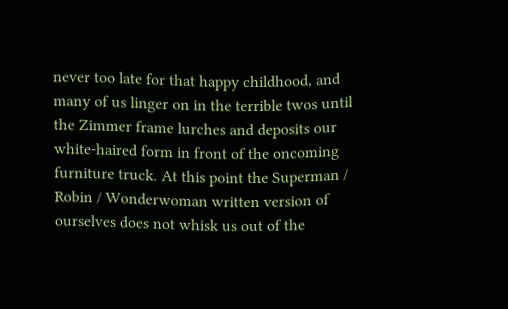never too late for that happy childhood, and many of us linger on in the terrible twos until the Zimmer frame lurches and deposits our white-haired form in front of the oncoming furniture truck. At this point the Superman / Robin / Wonderwoman written version of ourselves does not whisk us out of the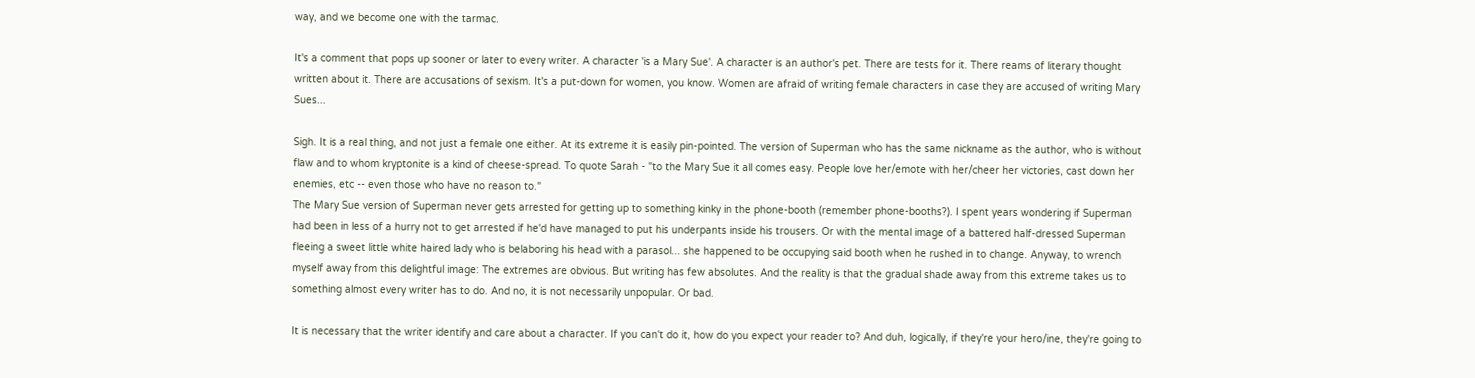way, and we become one with the tarmac.

It's a comment that pops up sooner or later to every writer. A character 'is a Mary Sue'. A character is an author's pet. There are tests for it. There reams of literary thought written about it. There are accusations of sexism. It's a put-down for women, you know. Women are afraid of writing female characters in case they are accused of writing Mary Sues...

Sigh. It is a real thing, and not just a female one either. At its extreme it is easily pin-pointed. The version of Superman who has the same nickname as the author, who is without flaw and to whom kryptonite is a kind of cheese-spread. To quote Sarah - "to the Mary Sue it all comes easy. People love her/emote with her/cheer her victories, cast down her enemies, etc -- even those who have no reason to."
The Mary Sue version of Superman never gets arrested for getting up to something kinky in the phone-booth (remember phone-booths?). I spent years wondering if Superman had been in less of a hurry not to get arrested if he'd have managed to put his underpants inside his trousers. Or with the mental image of a battered half-dressed Superman fleeing a sweet little white haired lady who is belaboring his head with a parasol... she happened to be occupying said booth when he rushed in to change. Anyway, to wrench myself away from this delightful image: The extremes are obvious. But writing has few absolutes. And the reality is that the gradual shade away from this extreme takes us to something almost every writer has to do. And no, it is not necessarily unpopular. Or bad.

It is necessary that the writer identify and care about a character. If you can't do it, how do you expect your reader to? And duh, logically, if they're your hero/ine, they're going to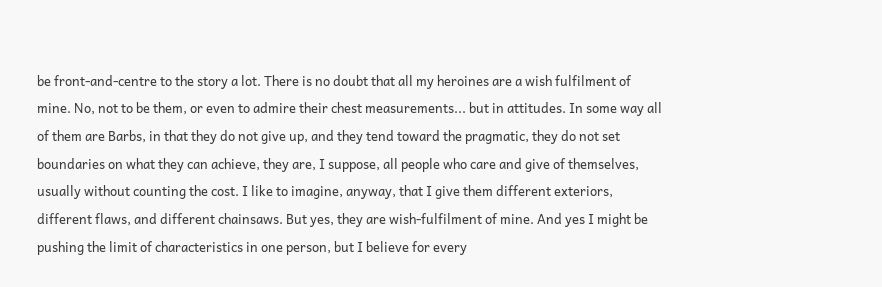be front-and-centre to the story a lot. There is no doubt that all my heroines are a wish fulfilment of mine. No, not to be them, or even to admire their chest measurements... but in attitudes. In some way all of them are Barbs, in that they do not give up, and they tend toward the pragmatic, they do not set boundaries on what they can achieve, they are, I suppose, all people who care and give of themselves, usually without counting the cost. I like to imagine, anyway, that I give them different exteriors, different flaws, and different chainsaws. But yes, they are wish-fulfilment of mine. And yes I might be pushing the limit of characteristics in one person, but I believe for every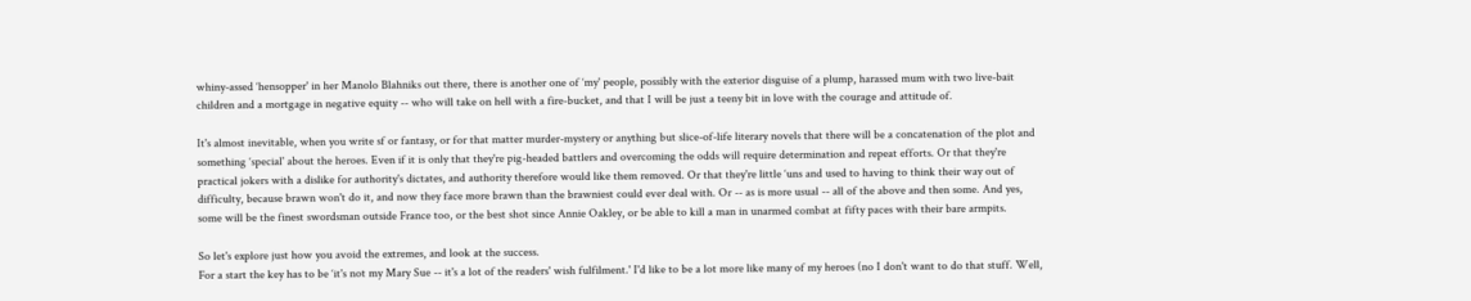whiny-assed ‘hensopper' in her Manolo Blahniks out there, there is another one of ‘my' people, possibly with the exterior disguise of a plump, harassed mum with two live-bait children and a mortgage in negative equity -- who will take on hell with a fire-bucket, and that I will be just a teeny bit in love with the courage and attitude of.

It's almost inevitable, when you write sf or fantasy, or for that matter murder-mystery or anything but slice-of-life literary novels that there will be a concatenation of the plot and something ‘special' about the heroes. Even if it is only that they're pig-headed battlers and overcoming the odds will require determination and repeat efforts. Or that they're practical jokers with a dislike for authority's dictates, and authority therefore would like them removed. Or that they're little ‘uns and used to having to think their way out of difficulty, because brawn won't do it, and now they face more brawn than the brawniest could ever deal with. Or -- as is more usual -- all of the above and then some. And yes, some will be the finest swordsman outside France too, or the best shot since Annie Oakley, or be able to kill a man in unarmed combat at fifty paces with their bare armpits.

So let's explore just how you avoid the extremes, and look at the success.
For a start the key has to be ‘it's not my Mary Sue -- it's a lot of the readers' wish fulfilment.' I'd like to be a lot more like many of my heroes (no I don't want to do that stuff. Well,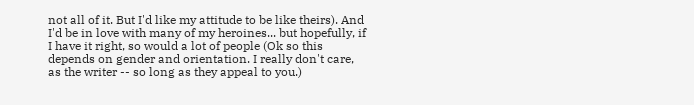not all of it. But I'd like my attitude to be like theirs). And I'd be in love with many of my heroines... but hopefully, if I have it right, so would a lot of people (Ok so this depends on gender and orientation. I really don't care, as the writer -- so long as they appeal to you.)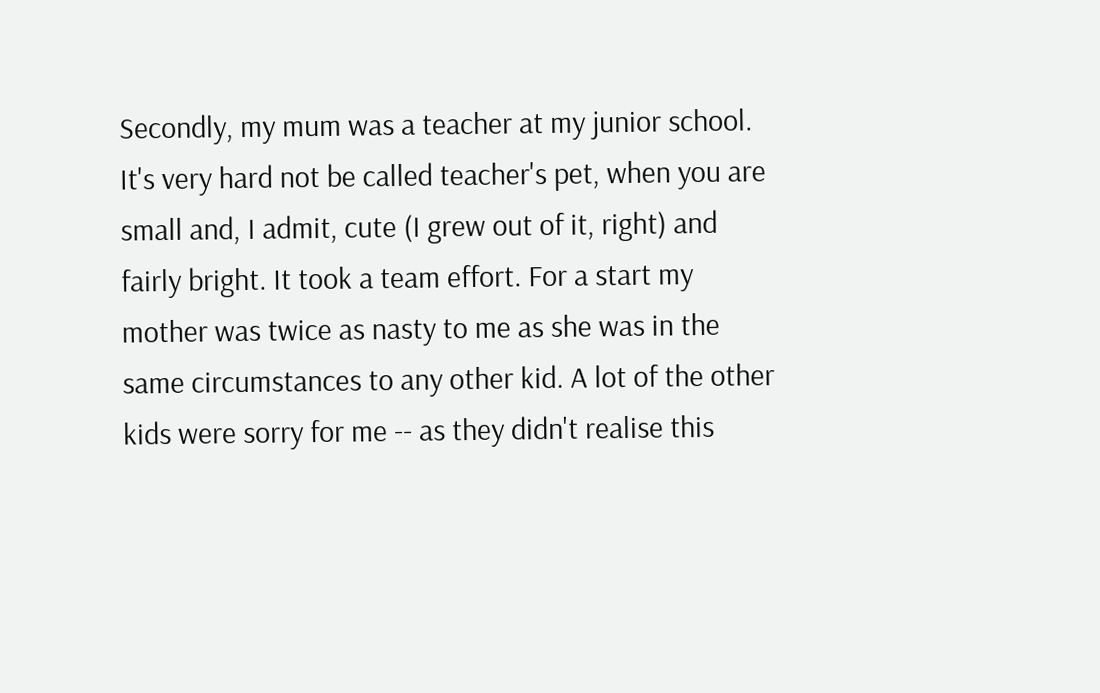Secondly, my mum was a teacher at my junior school. It's very hard not be called teacher's pet, when you are small and, I admit, cute (I grew out of it, right) and fairly bright. It took a team effort. For a start my mother was twice as nasty to me as she was in the same circumstances to any other kid. A lot of the other kids were sorry for me -- as they didn't realise this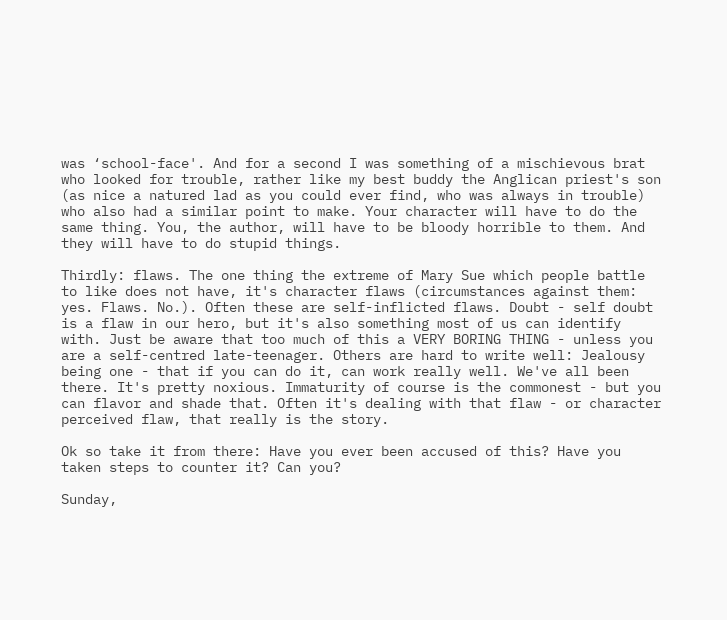was ‘school-face'. And for a second I was something of a mischievous brat who looked for trouble, rather like my best buddy the Anglican priest's son (as nice a natured lad as you could ever find, who was always in trouble) who also had a similar point to make. Your character will have to do the same thing. You, the author, will have to be bloody horrible to them. And they will have to do stupid things.

Thirdly: flaws. The one thing the extreme of Mary Sue which people battle to like does not have, it's character flaws (circumstances against them: yes. Flaws. No.). Often these are self-inflicted flaws. Doubt - self doubt is a flaw in our hero, but it's also something most of us can identify with. Just be aware that too much of this a VERY BORING THING - unless you are a self-centred late-teenager. Others are hard to write well: Jealousy being one - that if you can do it, can work really well. We've all been there. It's pretty noxious. Immaturity of course is the commonest - but you can flavor and shade that. Often it's dealing with that flaw - or character perceived flaw, that really is the story.

Ok so take it from there: Have you ever been accused of this? Have you taken steps to counter it? Can you?

Sunday,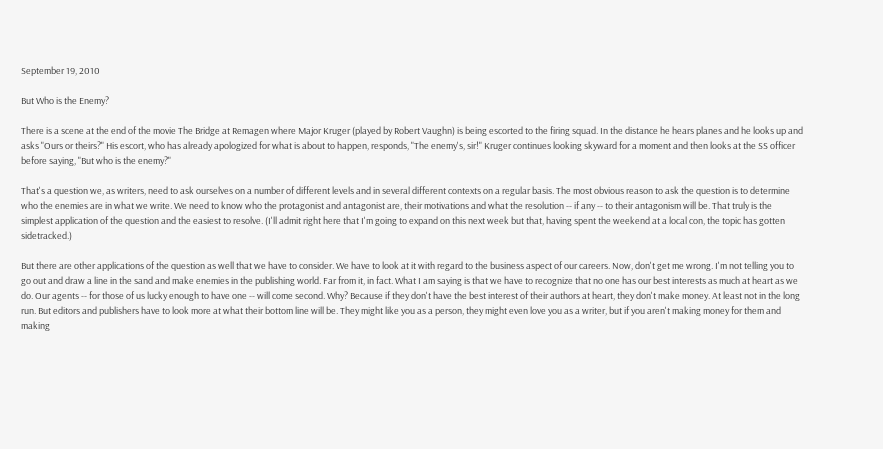September 19, 2010

But Who is the Enemy?

There is a scene at the end of the movie The Bridge at Remagen where Major Kruger (played by Robert Vaughn) is being escorted to the firing squad. In the distance he hears planes and he looks up and asks "Ours or theirs?" His escort, who has already apologized for what is about to happen, responds, "The enemy's, sir!" Kruger continues looking skyward for a moment and then looks at the SS officer before saying, "But who is the enemy?"

That's a question we, as writers, need to ask ourselves on a number of different levels and in several different contexts on a regular basis. The most obvious reason to ask the question is to determine who the enemies are in what we write. We need to know who the protagonist and antagonist are, their motivations and what the resolution -- if any -- to their antagonism will be. That truly is the simplest application of the question and the easiest to resolve. (I'll admit right here that I'm going to expand on this next week but that, having spent the weekend at a local con, the topic has gotten sidetracked.)

But there are other applications of the question as well that we have to consider. We have to look at it with regard to the business aspect of our careers. Now, don't get me wrong. I'm not telling you to go out and draw a line in the sand and make enemies in the publishing world. Far from it, in fact. What I am saying is that we have to recognize that no one has our best interests as much at heart as we do. Our agents -- for those of us lucky enough to have one -- will come second. Why? Because if they don't have the best interest of their authors at heart, they don't make money. At least not in the long run. But editors and publishers have to look more at what their bottom line will be. They might like you as a person, they might even love you as a writer, but if you aren't making money for them and making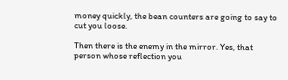money quickly, the bean counters are going to say to cut you loose.

Then there is the enemy in the mirror. Yes, that person whose reflection you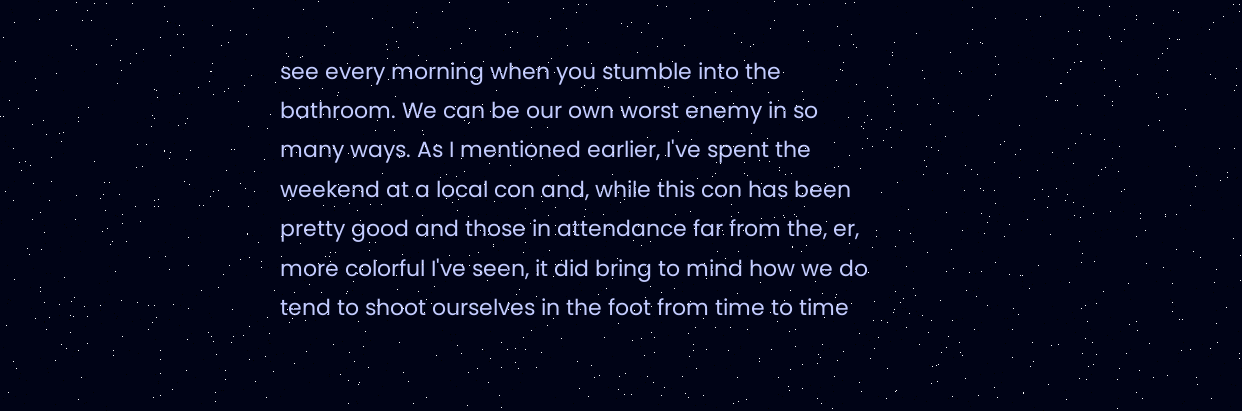see every morning when you stumble into the bathroom. We can be our own worst enemy in so many ways. As I mentioned earlier, I've spent the weekend at a local con and, while this con has been pretty good and those in attendance far from the, er, more colorful I've seen, it did bring to mind how we do tend to shoot ourselves in the foot from time to time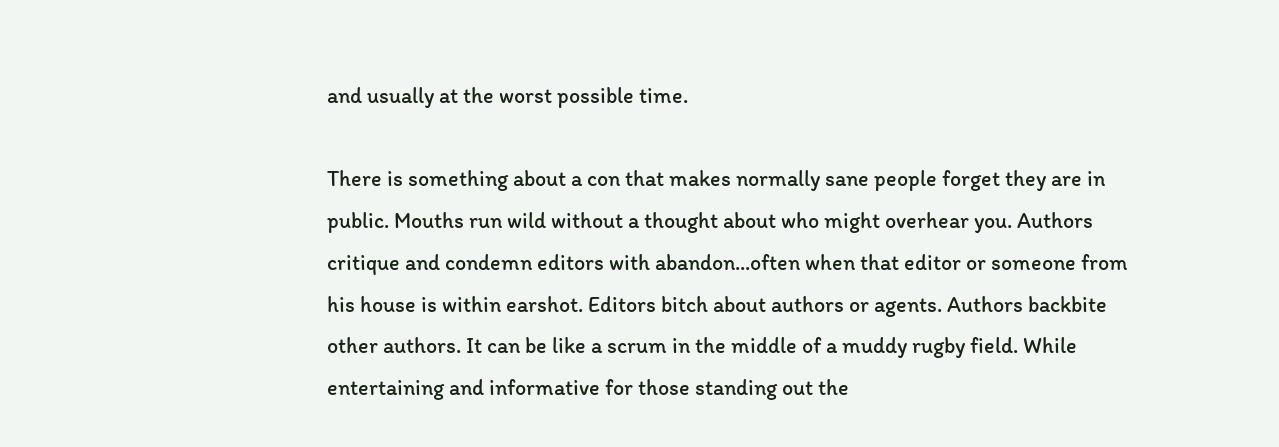and usually at the worst possible time.

There is something about a con that makes normally sane people forget they are in public. Mouths run wild without a thought about who might overhear you. Authors critique and condemn editors with abandon...often when that editor or someone from his house is within earshot. Editors bitch about authors or agents. Authors backbite other authors. It can be like a scrum in the middle of a muddy rugby field. While entertaining and informative for those standing out the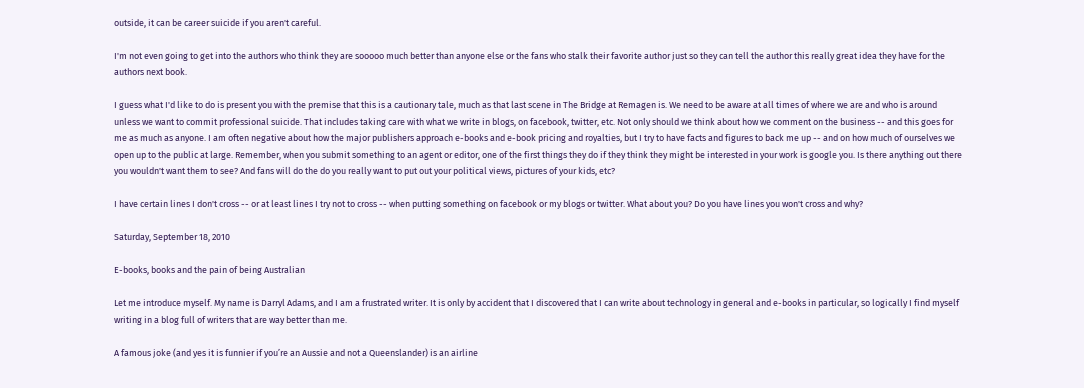outside, it can be career suicide if you aren't careful.

I'm not even going to get into the authors who think they are sooooo much better than anyone else or the fans who stalk their favorite author just so they can tell the author this really great idea they have for the authors next book.

I guess what I'd like to do is present you with the premise that this is a cautionary tale, much as that last scene in The Bridge at Remagen is. We need to be aware at all times of where we are and who is around unless we want to commit professional suicide. That includes taking care with what we write in blogs, on facebook, twitter, etc. Not only should we think about how we comment on the business -- and this goes for me as much as anyone. I am often negative about how the major publishers approach e-books and e-book pricing and royalties, but I try to have facts and figures to back me up -- and on how much of ourselves we open up to the public at large. Remember, when you submit something to an agent or editor, one of the first things they do if they think they might be interested in your work is google you. Is there anything out there you wouldn't want them to see? And fans will do the do you really want to put out your political views, pictures of your kids, etc?

I have certain lines I don't cross -- or at least lines I try not to cross -- when putting something on facebook or my blogs or twitter. What about you? Do you have lines you won't cross and why?

Saturday, September 18, 2010

E-books, books and the pain of being Australian

Let me introduce myself. My name is Darryl Adams, and I am a frustrated writer. It is only by accident that I discovered that I can write about technology in general and e-books in particular, so logically I find myself writing in a blog full of writers that are way better than me.

A famous joke (and yes it is funnier if you’re an Aussie and not a Queenslander) is an airline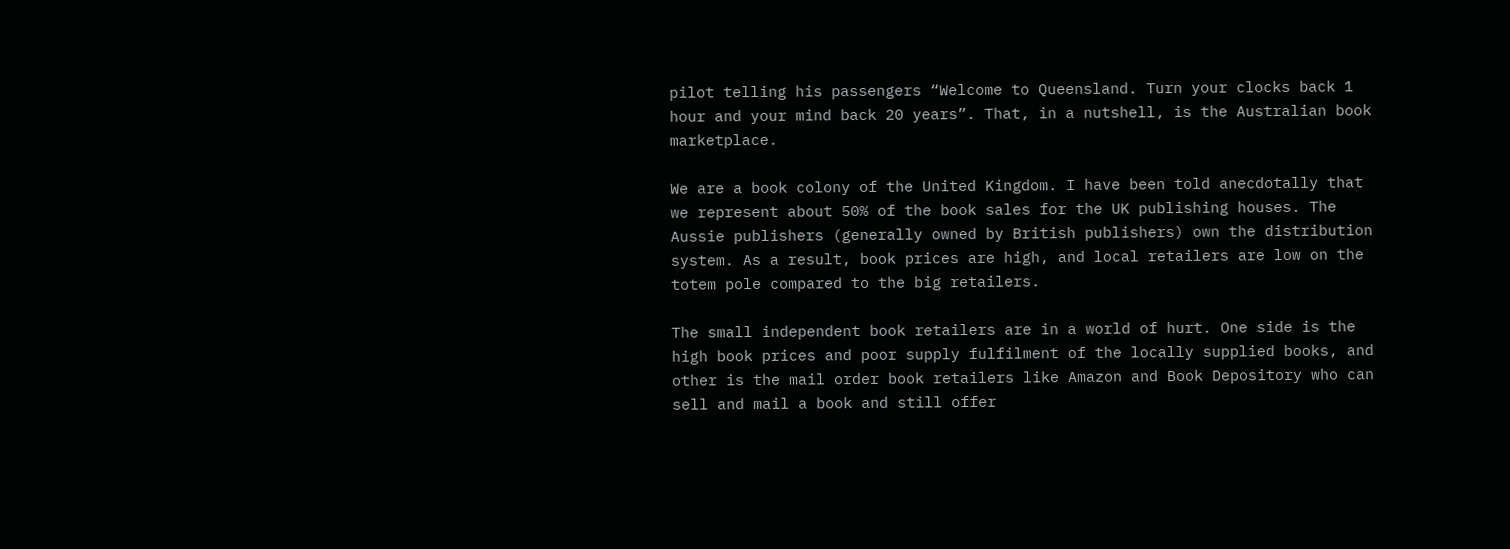pilot telling his passengers “Welcome to Queensland. Turn your clocks back 1 hour and your mind back 20 years”. That, in a nutshell, is the Australian book marketplace.

We are a book colony of the United Kingdom. I have been told anecdotally that we represent about 50% of the book sales for the UK publishing houses. The Aussie publishers (generally owned by British publishers) own the distribution system. As a result, book prices are high, and local retailers are low on the totem pole compared to the big retailers.

The small independent book retailers are in a world of hurt. One side is the high book prices and poor supply fulfilment of the locally supplied books, and other is the mail order book retailers like Amazon and Book Depository who can sell and mail a book and still offer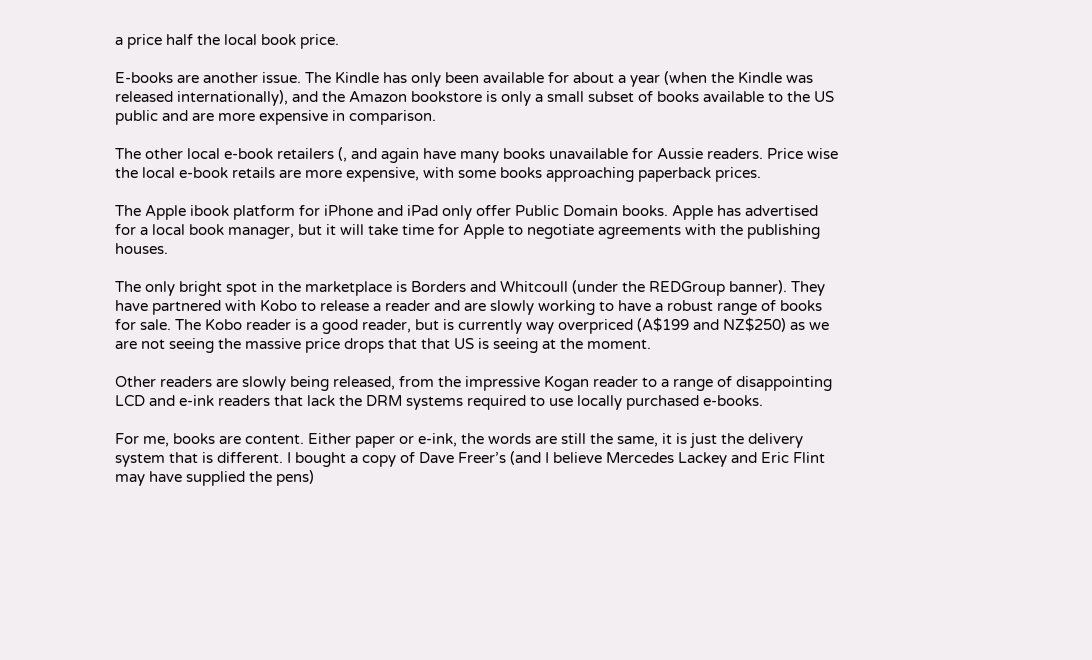a price half the local book price.

E-books are another issue. The Kindle has only been available for about a year (when the Kindle was released internationally), and the Amazon bookstore is only a small subset of books available to the US public and are more expensive in comparison.

The other local e-book retailers (, and again have many books unavailable for Aussie readers. Price wise the local e-book retails are more expensive, with some books approaching paperback prices.

The Apple ibook platform for iPhone and iPad only offer Public Domain books. Apple has advertised for a local book manager, but it will take time for Apple to negotiate agreements with the publishing houses.

The only bright spot in the marketplace is Borders and Whitcoull (under the REDGroup banner). They have partnered with Kobo to release a reader and are slowly working to have a robust range of books for sale. The Kobo reader is a good reader, but is currently way overpriced (A$199 and NZ$250) as we are not seeing the massive price drops that that US is seeing at the moment.

Other readers are slowly being released, from the impressive Kogan reader to a range of disappointing LCD and e-ink readers that lack the DRM systems required to use locally purchased e-books.

For me, books are content. Either paper or e-ink, the words are still the same, it is just the delivery system that is different. I bought a copy of Dave Freer’s (and I believe Mercedes Lackey and Eric Flint may have supplied the pens)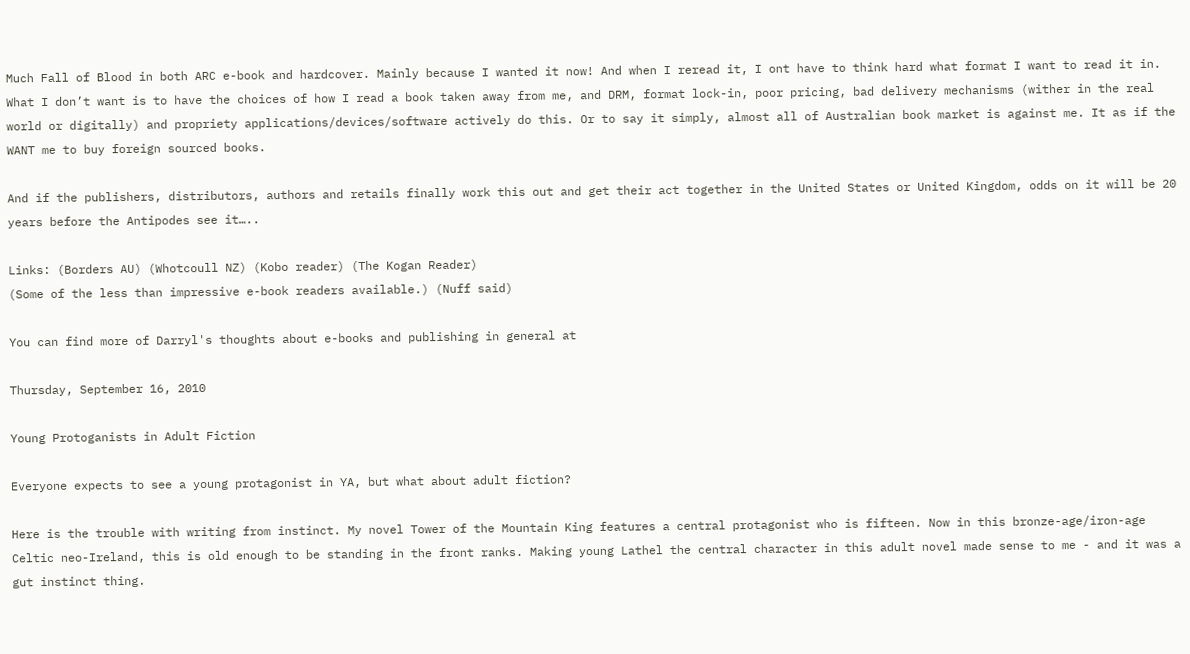Much Fall of Blood in both ARC e-book and hardcover. Mainly because I wanted it now! And when I reread it, I ont have to think hard what format I want to read it in. What I don’t want is to have the choices of how I read a book taken away from me, and DRM, format lock-in, poor pricing, bad delivery mechanisms (wither in the real world or digitally) and propriety applications/devices/software actively do this. Or to say it simply, almost all of Australian book market is against me. It as if the WANT me to buy foreign sourced books.

And if the publishers, distributors, authors and retails finally work this out and get their act together in the United States or United Kingdom, odds on it will be 20 years before the Antipodes see it…..

Links: (Borders AU) (Whotcoull NZ) (Kobo reader) (The Kogan Reader)
(Some of the less than impressive e-book readers available.) (Nuff said)

You can find more of Darryl's thoughts about e-books and publishing in general at

Thursday, September 16, 2010

Young Protoganists in Adult Fiction

Everyone expects to see a young protagonist in YA, but what about adult fiction?

Here is the trouble with writing from instinct. My novel Tower of the Mountain King features a central protagonist who is fifteen. Now in this bronze-age/iron-age Celtic neo-Ireland, this is old enough to be standing in the front ranks. Making young Lathel the central character in this adult novel made sense to me - and it was a gut instinct thing.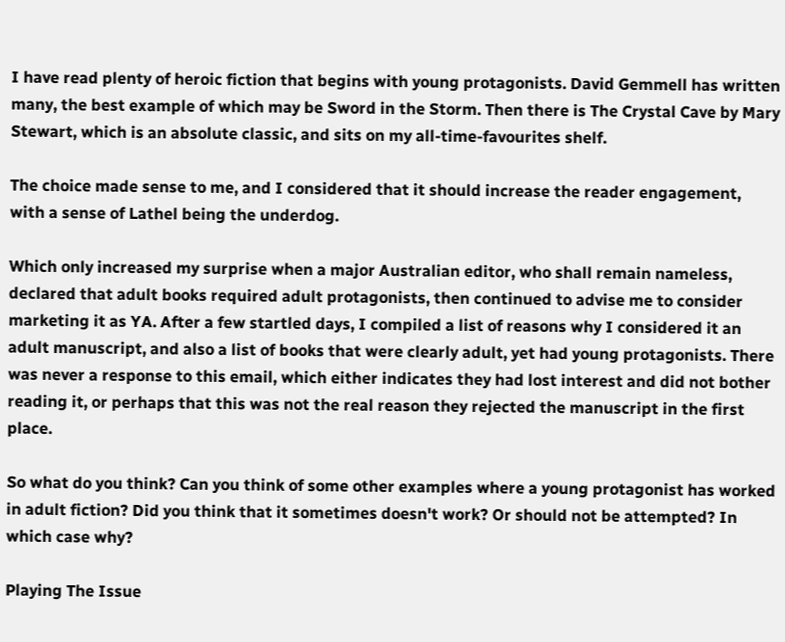I have read plenty of heroic fiction that begins with young protagonists. David Gemmell has written many, the best example of which may be Sword in the Storm. Then there is The Crystal Cave by Mary Stewart, which is an absolute classic, and sits on my all-time-favourites shelf.

The choice made sense to me, and I considered that it should increase the reader engagement, with a sense of Lathel being the underdog.

Which only increased my surprise when a major Australian editor, who shall remain nameless, declared that adult books required adult protagonists, then continued to advise me to consider marketing it as YA. After a few startled days, I compiled a list of reasons why I considered it an adult manuscript, and also a list of books that were clearly adult, yet had young protagonists. There was never a response to this email, which either indicates they had lost interest and did not bother reading it, or perhaps that this was not the real reason they rejected the manuscript in the first place.

So what do you think? Can you think of some other examples where a young protagonist has worked in adult fiction? Did you think that it sometimes doesn't work? Or should not be attempted? In which case why?

Playing The Issue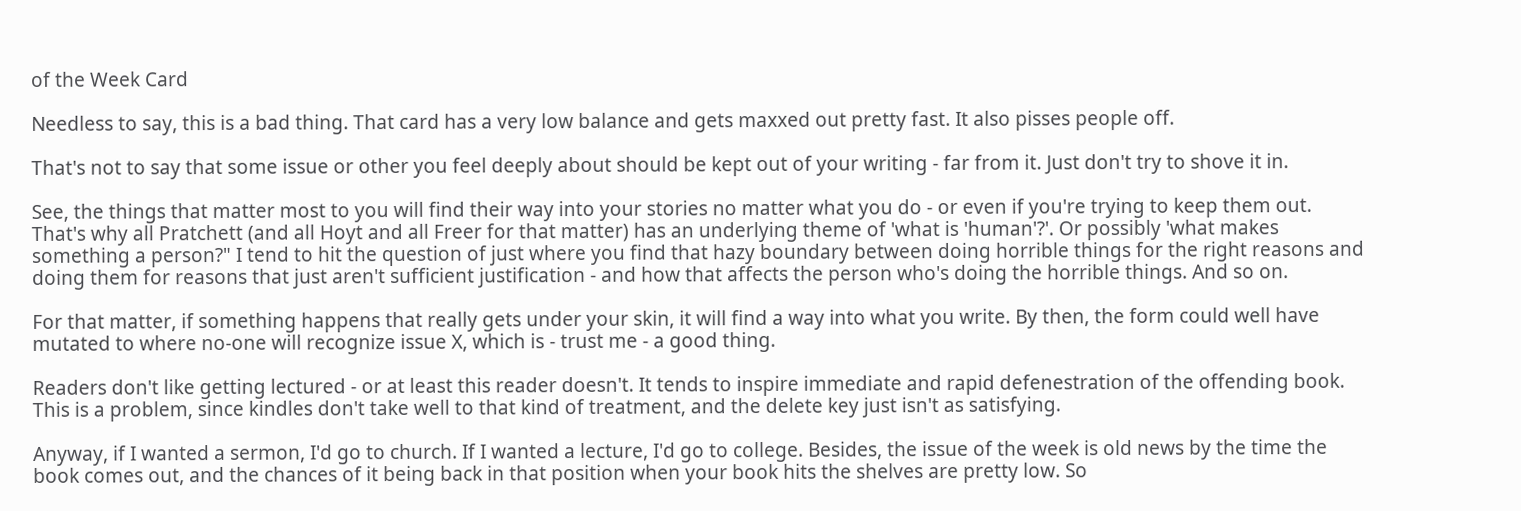of the Week Card

Needless to say, this is a bad thing. That card has a very low balance and gets maxxed out pretty fast. It also pisses people off.

That's not to say that some issue or other you feel deeply about should be kept out of your writing - far from it. Just don't try to shove it in.

See, the things that matter most to you will find their way into your stories no matter what you do - or even if you're trying to keep them out. That's why all Pratchett (and all Hoyt and all Freer for that matter) has an underlying theme of 'what is 'human'?'. Or possibly 'what makes something a person?" I tend to hit the question of just where you find that hazy boundary between doing horrible things for the right reasons and doing them for reasons that just aren't sufficient justification - and how that affects the person who's doing the horrible things. And so on.

For that matter, if something happens that really gets under your skin, it will find a way into what you write. By then, the form could well have mutated to where no-one will recognize issue X, which is - trust me - a good thing.

Readers don't like getting lectured - or at least this reader doesn't. It tends to inspire immediate and rapid defenestration of the offending book. This is a problem, since kindles don't take well to that kind of treatment, and the delete key just isn't as satisfying.

Anyway, if I wanted a sermon, I'd go to church. If I wanted a lecture, I'd go to college. Besides, the issue of the week is old news by the time the book comes out, and the chances of it being back in that position when your book hits the shelves are pretty low. So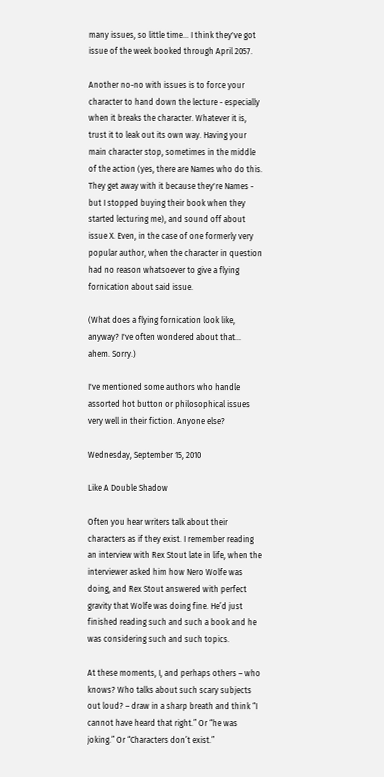many issues, so little time... I think they've got issue of the week booked through April 2057.

Another no-no with issues is to force your character to hand down the lecture - especially when it breaks the character. Whatever it is, trust it to leak out its own way. Having your main character stop, sometimes in the middle of the action (yes, there are Names who do this. They get away with it because they're Names - but I stopped buying their book when they started lecturing me), and sound off about issue X. Even, in the case of one formerly very popular author, when the character in question had no reason whatsoever to give a flying fornication about said issue.

(What does a flying fornication look like, anyway? I've often wondered about that... ahem. Sorry.)

I've mentioned some authors who handle assorted hot button or philosophical issues very well in their fiction. Anyone else?

Wednesday, September 15, 2010

Like A Double Shadow

Often you hear writers talk about their characters as if they exist. I remember reading an interview with Rex Stout late in life, when the interviewer asked him how Nero Wolfe was doing, and Rex Stout answered with perfect gravity that Wolfe was doing fine. He’d just finished reading such and such a book and he was considering such and such topics.

At these moments, I, and perhaps others – who knows? Who talks about such scary subjects out loud? – draw in a sharp breath and think “I cannot have heard that right.” Or “he was joking.” Or “Characters don’t exist.”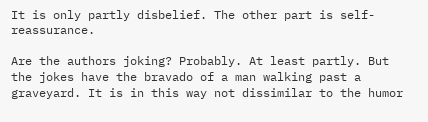It is only partly disbelief. The other part is self-reassurance.

Are the authors joking? Probably. At least partly. But the jokes have the bravado of a man walking past a graveyard. It is in this way not dissimilar to the humor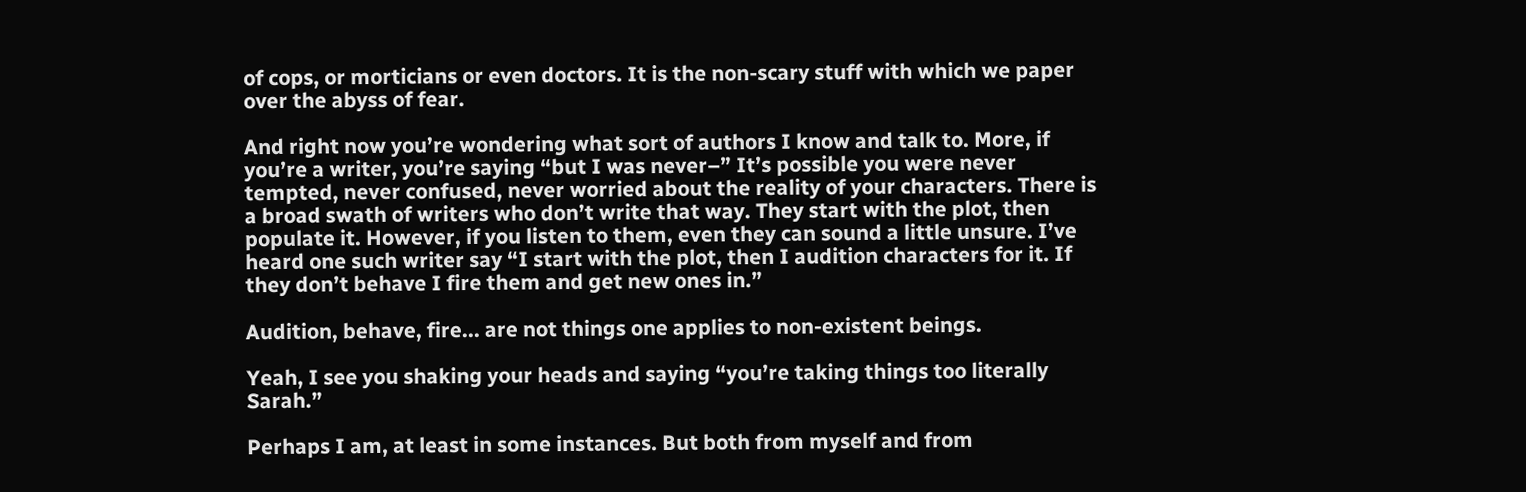of cops, or morticians or even doctors. It is the non-scary stuff with which we paper over the abyss of fear.

And right now you’re wondering what sort of authors I know and talk to. More, if you’re a writer, you’re saying “but I was never–” It’s possible you were never tempted, never confused, never worried about the reality of your characters. There is a broad swath of writers who don’t write that way. They start with the plot, then populate it. However, if you listen to them, even they can sound a little unsure. I’ve heard one such writer say “I start with the plot, then I audition characters for it. If they don’t behave I fire them and get new ones in.”

Audition, behave, fire... are not things one applies to non-existent beings.

Yeah, I see you shaking your heads and saying “you’re taking things too literally Sarah.”

Perhaps I am, at least in some instances. But both from myself and from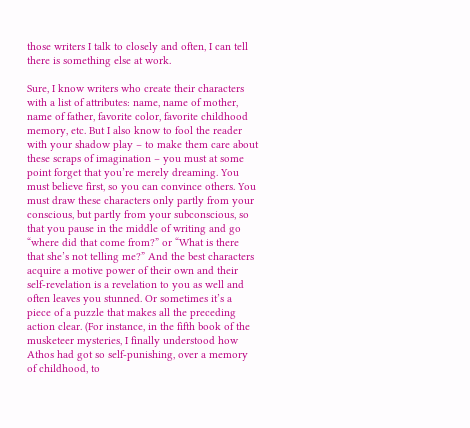those writers I talk to closely and often, I can tell there is something else at work.

Sure, I know writers who create their characters with a list of attributes: name, name of mother, name of father, favorite color, favorite childhood memory, etc. But I also know to fool the reader with your shadow play – to make them care about these scraps of imagination – you must at some point forget that you’re merely dreaming. You must believe first, so you can convince others. You must draw these characters only partly from your conscious, but partly from your subconscious, so that you pause in the middle of writing and go “where did that come from?” or “What is there that she’s not telling me?” And the best characters acquire a motive power of their own and their self-revelation is a revelation to you as well and often leaves you stunned. Or sometimes it’s a piece of a puzzle that makes all the preceding action clear. (For instance, in the fifth book of the musketeer mysteries, I finally understood how Athos had got so self-punishing, over a memory of childhood, to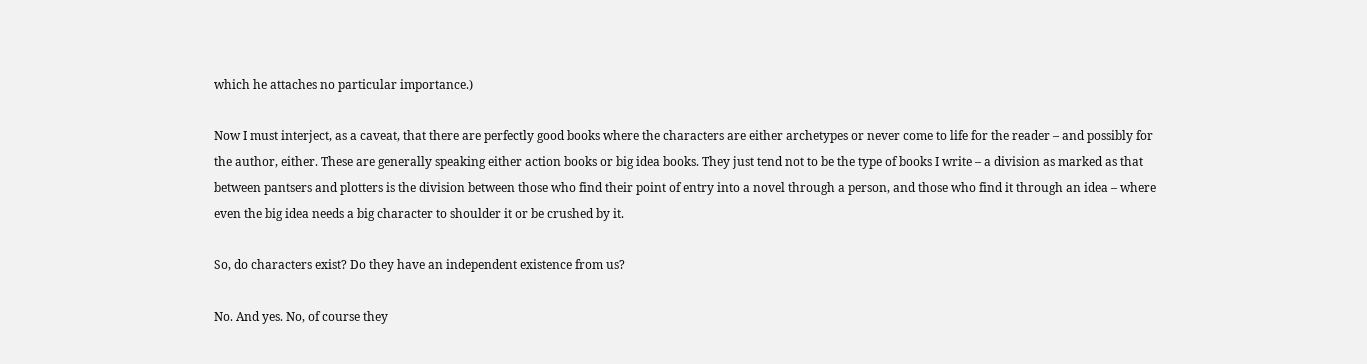which he attaches no particular importance.)

Now I must interject, as a caveat, that there are perfectly good books where the characters are either archetypes or never come to life for the reader – and possibly for the author, either. These are generally speaking either action books or big idea books. They just tend not to be the type of books I write – a division as marked as that between pantsers and plotters is the division between those who find their point of entry into a novel through a person, and those who find it through an idea – where even the big idea needs a big character to shoulder it or be crushed by it.

So, do characters exist? Do they have an independent existence from us?

No. And yes. No, of course they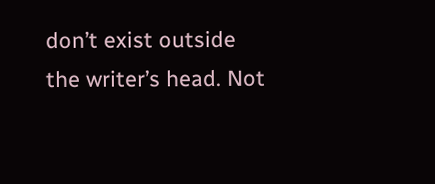don’t exist outside the writer’s head. Not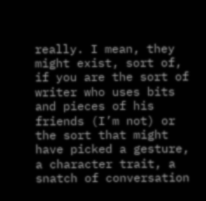really. I mean, they might exist, sort of, if you are the sort of writer who uses bits and pieces of his friends (I’m not) or the sort that might have picked a gesture, a character trait, a snatch of conversation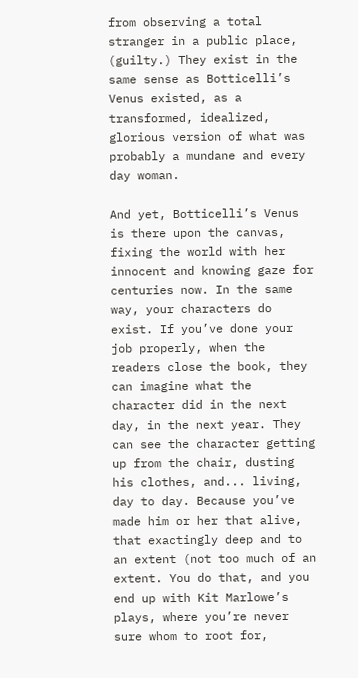from observing a total stranger in a public place, (guilty.) They exist in the same sense as Botticelli’s Venus existed, as a transformed, idealized, glorious version of what was probably a mundane and every day woman.

And yet, Botticelli’s Venus is there upon the canvas, fixing the world with her innocent and knowing gaze for centuries now. In the same way, your characters do exist. If you’ve done your job properly, when the readers close the book, they can imagine what the character did in the next day, in the next year. They can see the character getting up from the chair, dusting his clothes, and... living, day to day. Because you’ve made him or her that alive, that exactingly deep and to an extent (not too much of an extent. You do that, and you end up with Kit Marlowe’s plays, where you’re never sure whom to root for,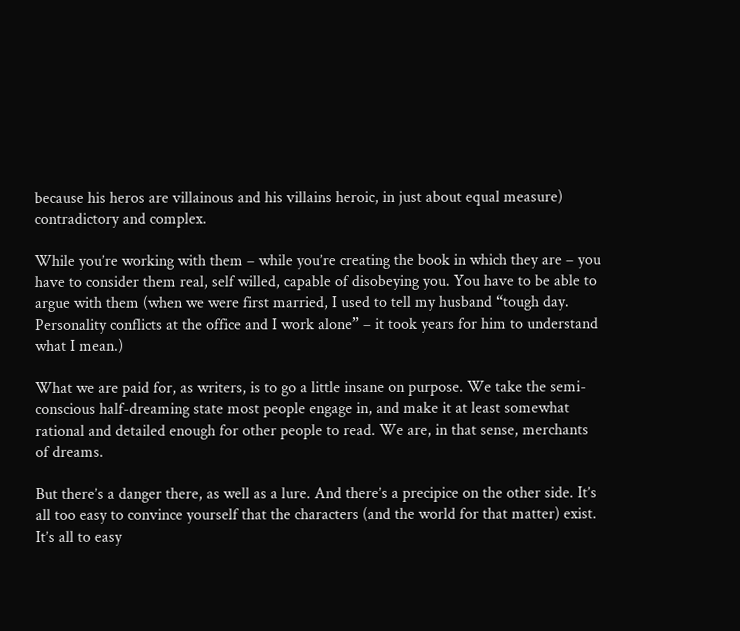because his heros are villainous and his villains heroic, in just about equal measure) contradictory and complex.

While you’re working with them – while you’re creating the book in which they are – you have to consider them real, self willed, capable of disobeying you. You have to be able to argue with them (when we were first married, I used to tell my husband “tough day. Personality conflicts at the office and I work alone” – it took years for him to understand what I mean.)

What we are paid for, as writers, is to go a little insane on purpose. We take the semi-conscious half-dreaming state most people engage in, and make it at least somewhat rational and detailed enough for other people to read. We are, in that sense, merchants of dreams.

But there’s a danger there, as well as a lure. And there’s a precipice on the other side. It’s all too easy to convince yourself that the characters (and the world for that matter) exist. It’s all to easy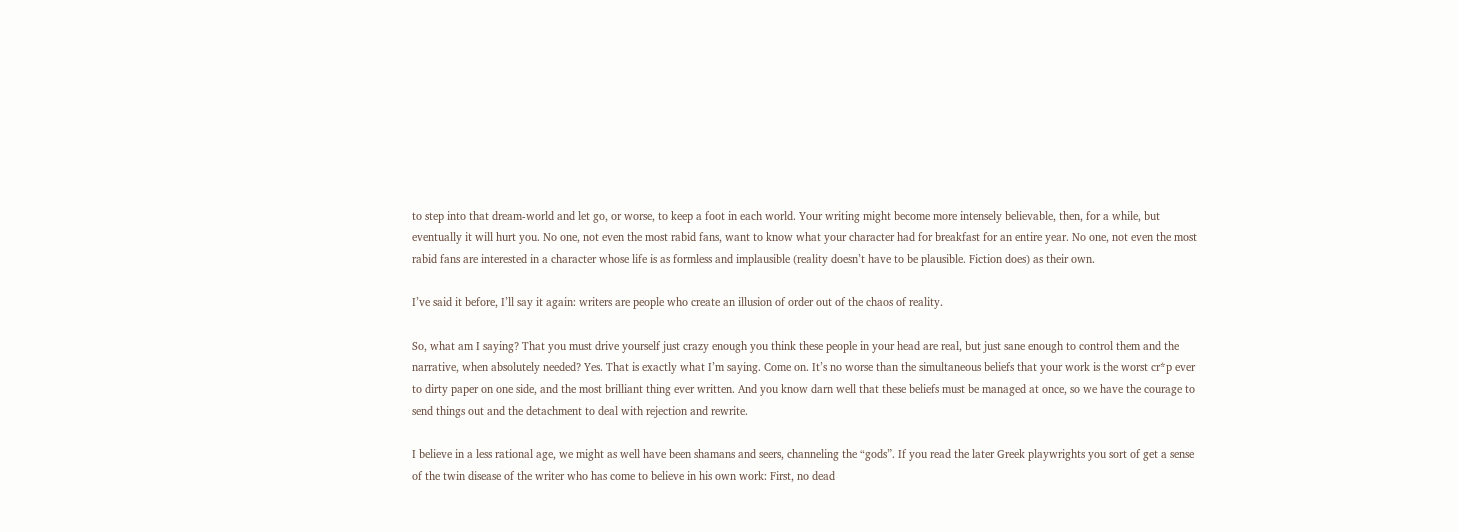to step into that dream-world and let go, or worse, to keep a foot in each world. Your writing might become more intensely believable, then, for a while, but eventually it will hurt you. No one, not even the most rabid fans, want to know what your character had for breakfast for an entire year. No one, not even the most rabid fans are interested in a character whose life is as formless and implausible (reality doesn’t have to be plausible. Fiction does) as their own.

I’ve said it before, I’ll say it again: writers are people who create an illusion of order out of the chaos of reality.

So, what am I saying? That you must drive yourself just crazy enough you think these people in your head are real, but just sane enough to control them and the narrative, when absolutely needed? Yes. That is exactly what I’m saying. Come on. It’s no worse than the simultaneous beliefs that your work is the worst cr*p ever to dirty paper on one side, and the most brilliant thing ever written. And you know darn well that these beliefs must be managed at once, so we have the courage to send things out and the detachment to deal with rejection and rewrite.

I believe in a less rational age, we might as well have been shamans and seers, channeling the “gods”. If you read the later Greek playwrights you sort of get a sense of the twin disease of the writer who has come to believe in his own work: First, no dead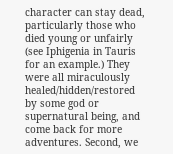character can stay dead, particularly those who died young or unfairly (see Iphigenia in Tauris for an example.) They were all miraculously healed/hidden/restored by some god or supernatural being, and come back for more adventures. Second, we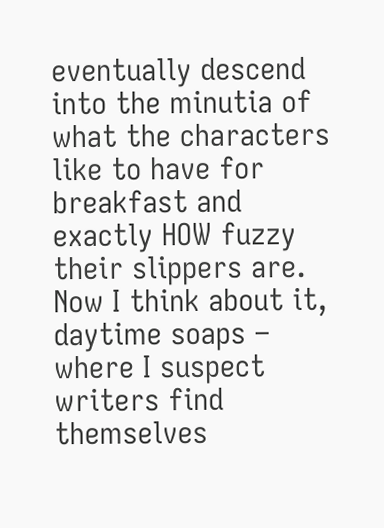eventually descend into the minutia of what the characters like to have for breakfast and exactly HOW fuzzy their slippers are. Now I think about it, daytime soaps – where I suspect writers find themselves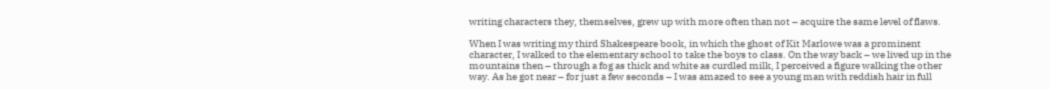writing characters they, themselves, grew up with more often than not – acquire the same level of flaws.

When I was writing my third Shakespeare book, in which the ghost of Kit Marlowe was a prominent character, I walked to the elementary school to take the boys to class. On the way back – we lived up in the mountains then – through a fog as thick and white as curdled milk, I perceived a figure walking the other way. As he got near – for just a few seconds – I was amazed to see a young man with reddish hair in full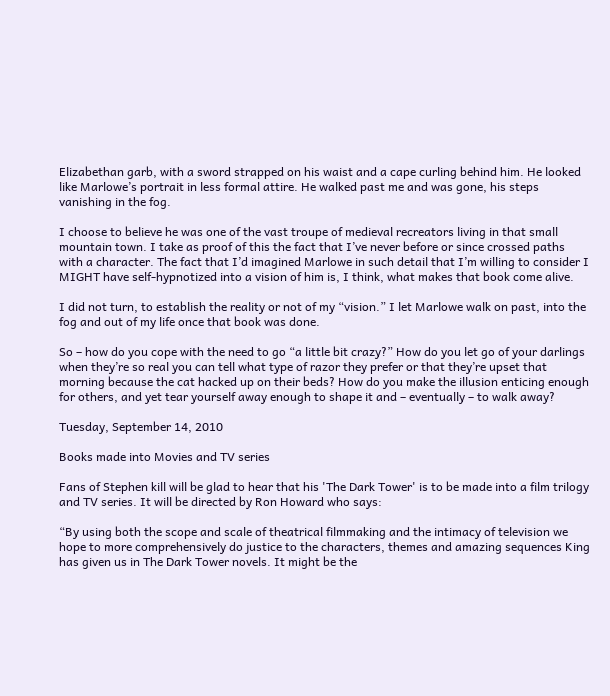Elizabethan garb, with a sword strapped on his waist and a cape curling behind him. He looked like Marlowe’s portrait in less formal attire. He walked past me and was gone, his steps vanishing in the fog.

I choose to believe he was one of the vast troupe of medieval recreators living in that small mountain town. I take as proof of this the fact that I’ve never before or since crossed paths with a character. The fact that I’d imagined Marlowe in such detail that I’m willing to consider I MIGHT have self-hypnotized into a vision of him is, I think, what makes that book come alive.

I did not turn, to establish the reality or not of my “vision.” I let Marlowe walk on past, into the fog and out of my life once that book was done.

So – how do you cope with the need to go “a little bit crazy?” How do you let go of your darlings when they’re so real you can tell what type of razor they prefer or that they’re upset that morning because the cat hacked up on their beds? How do you make the illusion enticing enough for others, and yet tear yourself away enough to shape it and – eventually – to walk away?

Tuesday, September 14, 2010

Books made into Movies and TV series

Fans of Stephen kill will be glad to hear that his 'The Dark Tower' is to be made into a film trilogy and TV series. It will be directed by Ron Howard who says:

“By using both the scope and scale of theatrical filmmaking and the intimacy of television we hope to more comprehensively do justice to the characters, themes and amazing sequences King has given us in The Dark Tower novels. It might be the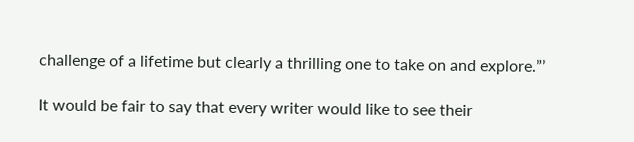challenge of a lifetime but clearly a thrilling one to take on and explore.”’

It would be fair to say that every writer would like to see their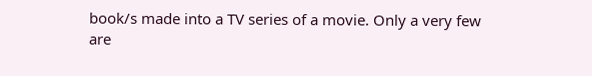book/s made into a TV series of a movie. Only a very few are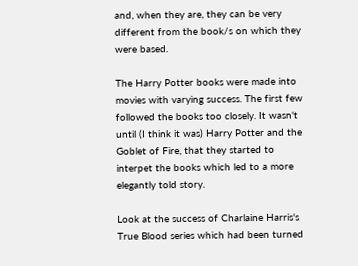and, when they are, they can be very different from the book/s on which they were based.

The Harry Potter books were made into movies with varying success. The first few followed the books too closely. It wasn't until (I think it was) Harry Potter and the Goblet of Fire, that they started to interpet the books which led to a more elegantly told story.

Look at the success of Charlaine Harris's True Blood series which had been turned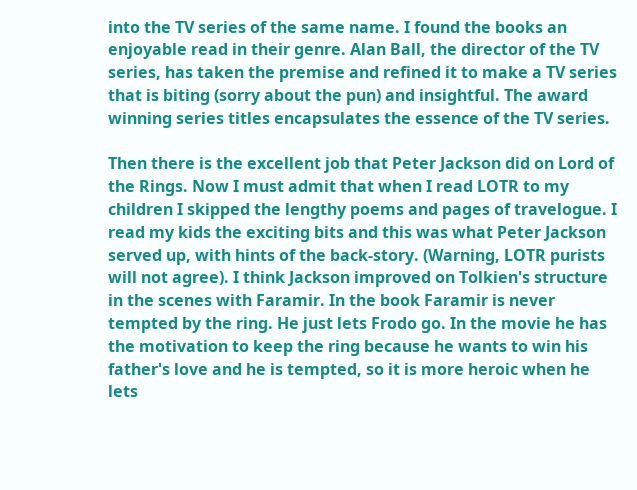into the TV series of the same name. I found the books an enjoyable read in their genre. Alan Ball, the director of the TV series, has taken the premise and refined it to make a TV series that is biting (sorry about the pun) and insightful. The award winning series titles encapsulates the essence of the TV series.

Then there is the excellent job that Peter Jackson did on Lord of the Rings. Now I must admit that when I read LOTR to my children I skipped the lengthy poems and pages of travelogue. I read my kids the exciting bits and this was what Peter Jackson served up, with hints of the back-story. (Warning, LOTR purists will not agree). I think Jackson improved on Tolkien's structure in the scenes with Faramir. In the book Faramir is never tempted by the ring. He just lets Frodo go. In the movie he has the motivation to keep the ring because he wants to win his father's love and he is tempted, so it is more heroic when he lets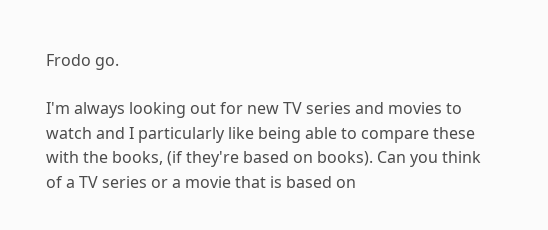Frodo go.

I'm always looking out for new TV series and movies to watch and I particularly like being able to compare these with the books, (if they're based on books). Can you think of a TV series or a movie that is based on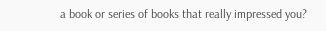a book or series of books that really impressed you?